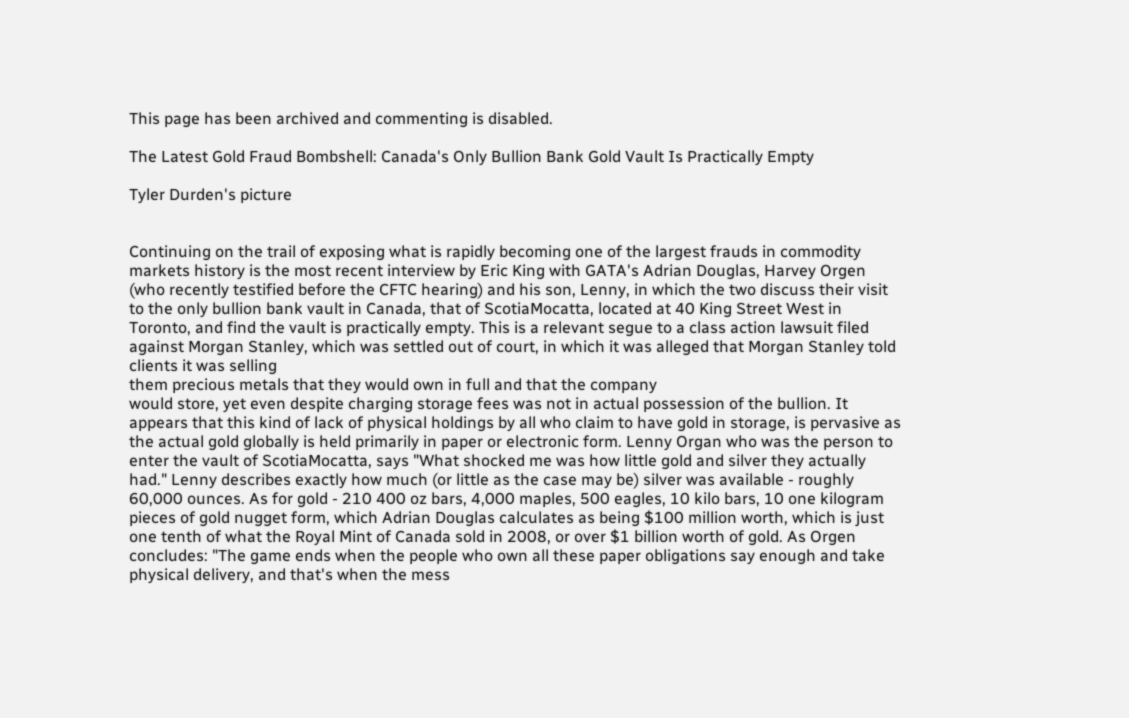This page has been archived and commenting is disabled.

The Latest Gold Fraud Bombshell: Canada's Only Bullion Bank Gold Vault Is Practically Empty

Tyler Durden's picture


Continuing on the trail of exposing what is rapidly becoming one of the largest frauds in commodity markets history is the most recent interview by Eric King with GATA's Adrian Douglas, Harvey Orgen (who recently testified before the CFTC hearing) and his son, Lenny, in which the two discuss their visit to the only bullion bank vault in Canada, that of ScotiaMocatta, located at 40 King Street West in Toronto, and find the vault is practically empty. This is a relevant segue to a class action lawsuit filed against Morgan Stanley, which was settled out of court, in which it was alleged that Morgan Stanley told clients it was selling
them precious metals that they would own in full and that the company
would store, yet even despite charging storage fees was not in actual possession of the bullion. It appears that this kind of lack of physical holdings by all who claim to have gold in storage, is pervasive as the actual gold globally is held primarily in paper or electronic form. Lenny Organ who was the person to enter the vault of ScotiaMocatta, says "What shocked me was how little gold and silver they actually had." Lenny describes exactly how much (or little as the case may be) silver was available - roughly 60,000 ounces. As for gold - 210 400 oz bars, 4,000 maples, 500 eagles, 10 kilo bars, 10 one kilogram pieces of gold nugget form, which Adrian Douglas calculates as being $100 million worth, which is just one tenth of what the Royal Mint of Canada sold in 2008, or over $1 billion worth of gold. As Orgen concludes: "The game ends when the people who own all these paper obligations say enough and take physical delivery, and that's when the mess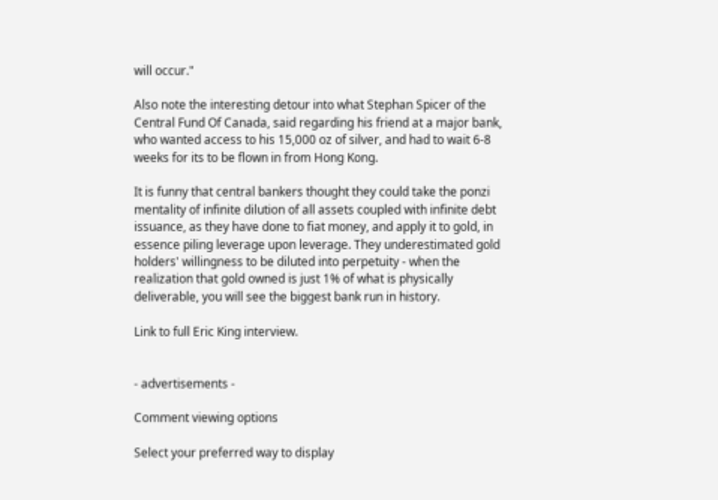will occur."

Also note the interesting detour into what Stephan Spicer of the Central Fund Of Canada, said regarding his friend at a major bank, who wanted access to his 15,000 oz of silver, and had to wait 6-8 weeks for its to be flown in from Hong Kong.

It is funny that central bankers thought they could take the ponzi mentality of infinite dilution of all assets coupled with infinite debt issuance, as they have done to fiat money, and apply it to gold, in essence piling leverage upon leverage. They underestimated gold holders' willingness to be diluted into perpetuity - when the realization that gold owned is just 1% of what is physically deliverable, you will see the biggest bank run in history.

Link to full Eric King interview.


- advertisements -

Comment viewing options

Select your preferred way to display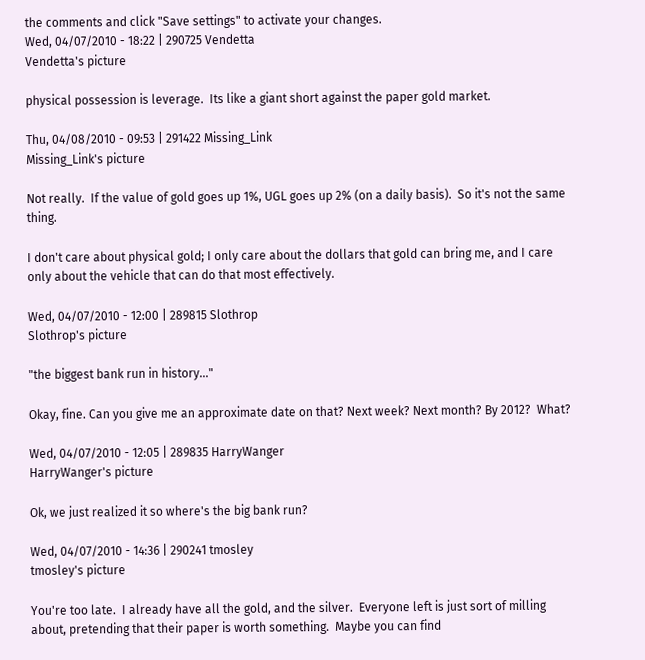the comments and click "Save settings" to activate your changes.
Wed, 04/07/2010 - 18:22 | 290725 Vendetta
Vendetta's picture

physical possession is leverage.  Its like a giant short against the paper gold market.

Thu, 04/08/2010 - 09:53 | 291422 Missing_Link
Missing_Link's picture

Not really.  If the value of gold goes up 1%, UGL goes up 2% (on a daily basis).  So it's not the same thing.

I don't care about physical gold; I only care about the dollars that gold can bring me, and I care only about the vehicle that can do that most effectively.

Wed, 04/07/2010 - 12:00 | 289815 Slothrop
Slothrop's picture

"the biggest bank run in history..."

Okay, fine. Can you give me an approximate date on that? Next week? Next month? By 2012?  What?

Wed, 04/07/2010 - 12:05 | 289835 HarryWanger
HarryWanger's picture

Ok, we just realized it so where's the big bank run?

Wed, 04/07/2010 - 14:36 | 290241 tmosley
tmosley's picture

You're too late.  I already have all the gold, and the silver.  Everyone left is just sort of milling about, pretending that their paper is worth something.  Maybe you can find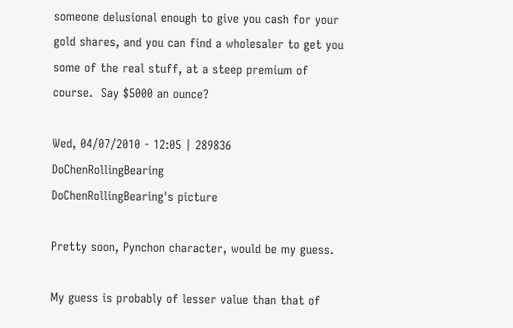someone delusional enough to give you cash for your gold shares, and you can find a wholesaler to get you some of the real stuff, at a steep premium of course.  Say $5000 an ounce?

Wed, 04/07/2010 - 12:05 | 289836 DoChenRollingBearing
DoChenRollingBearing's picture

Pretty soon, Pynchon character, would be my guess.

My guess is probably of lesser value than that of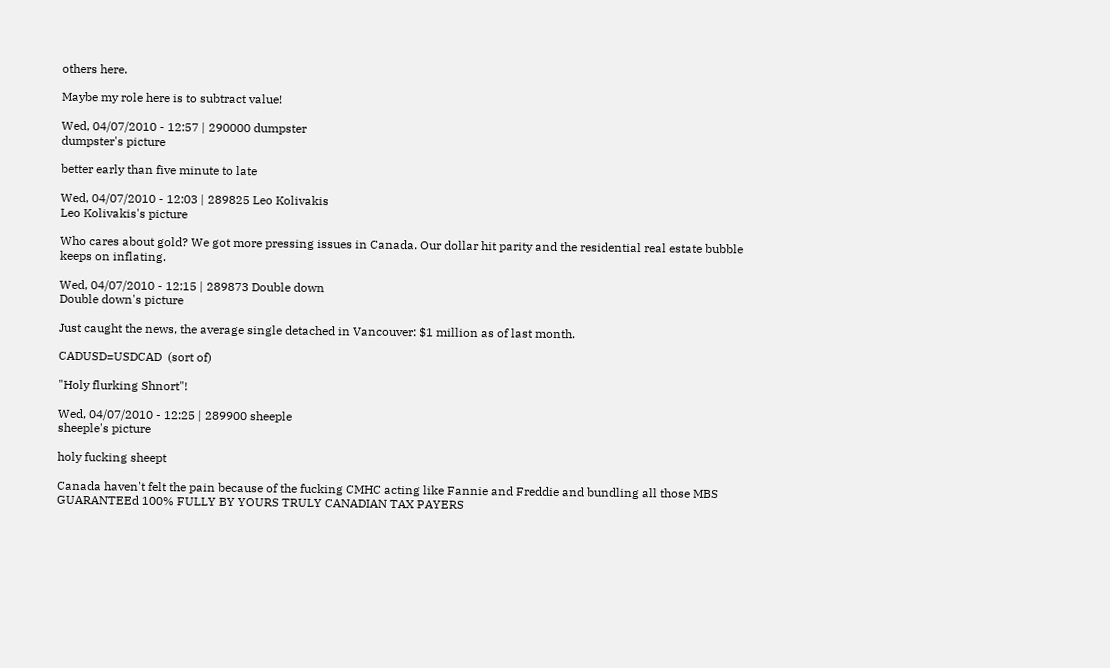others here.

Maybe my role here is to subtract value!

Wed, 04/07/2010 - 12:57 | 290000 dumpster
dumpster's picture

better early than five minute to late

Wed, 04/07/2010 - 12:03 | 289825 Leo Kolivakis
Leo Kolivakis's picture

Who cares about gold? We got more pressing issues in Canada. Our dollar hit parity and the residential real estate bubble keeps on inflating.

Wed, 04/07/2010 - 12:15 | 289873 Double down
Double down's picture

Just caught the news, the average single detached in Vancouver: $1 million as of last month.

CADUSD=USDCAD  (sort of)

"Holy flurking Shnort"!

Wed, 04/07/2010 - 12:25 | 289900 sheeple
sheeple's picture

holy fucking sheept

Canada haven't felt the pain because of the fucking CMHC acting like Fannie and Freddie and bundling all those MBS GUARANTEEd 100% FULLY BY YOURS TRULY CANADIAN TAX PAYERS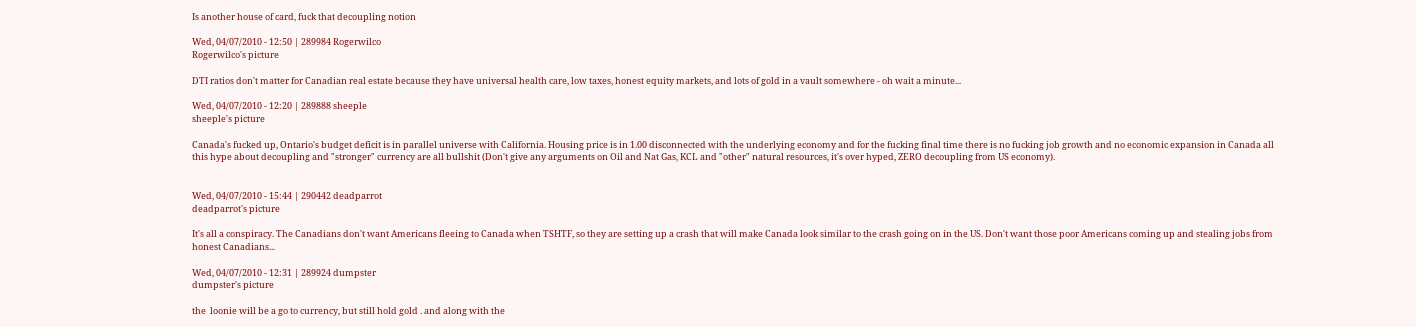Is another house of card, fuck that decoupling notion

Wed, 04/07/2010 - 12:50 | 289984 Rogerwilco
Rogerwilco's picture

DTI ratios don't matter for Canadian real estate because they have universal health care, low taxes, honest equity markets, and lots of gold in a vault somewhere - oh wait a minute...

Wed, 04/07/2010 - 12:20 | 289888 sheeple
sheeple's picture

Canada's fucked up, Ontario's budget deficit is in parallel universe with California. Housing price is in 1.00 disconnected with the underlying economy and for the fucking final time there is no fucking job growth and no economic expansion in Canada all this hype about decoupling and "stronger" currency are all bullshit (Don't give any arguments on Oil and Nat Gas, KCL and "other" natural resources, it's over hyped, ZERO decoupling from US economy).


Wed, 04/07/2010 - 15:44 | 290442 deadparrot
deadparrot's picture

It's all a conspiracy. The Canadians don't want Americans fleeing to Canada when TSHTF, so they are setting up a crash that will make Canada look similar to the crash going on in the US. Don't want those poor Americans coming up and stealing jobs from honest Canadians...

Wed, 04/07/2010 - 12:31 | 289924 dumpster
dumpster's picture

the  loonie will be a go to currency, but still hold gold . and along with the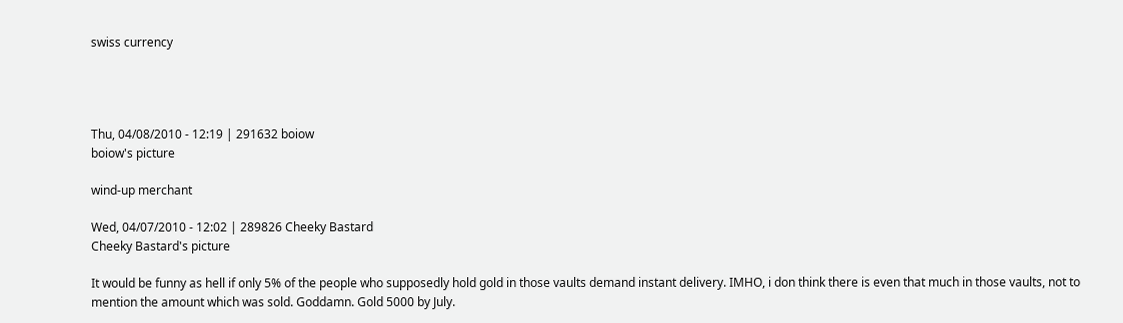swiss currency




Thu, 04/08/2010 - 12:19 | 291632 boiow
boiow's picture

wind-up merchant

Wed, 04/07/2010 - 12:02 | 289826 Cheeky Bastard
Cheeky Bastard's picture

It would be funny as hell if only 5% of the people who supposedly hold gold in those vaults demand instant delivery. IMHO, i don think there is even that much in those vaults, not to mention the amount which was sold. Goddamn. Gold 5000 by July.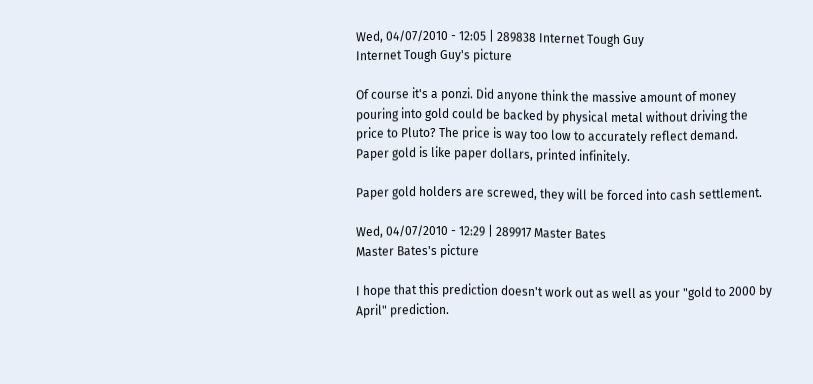Wed, 04/07/2010 - 12:05 | 289838 Internet Tough Guy
Internet Tough Guy's picture

Of course it's a ponzi. Did anyone think the massive amount of money pouring into gold could be backed by physical metal without driving the price to Pluto? The price is way too low to accurately reflect demand. Paper gold is like paper dollars, printed infinitely.

Paper gold holders are screwed, they will be forced into cash settlement.

Wed, 04/07/2010 - 12:29 | 289917 Master Bates
Master Bates's picture

I hope that this prediction doesn't work out as well as your "gold to 2000 by April" prediction.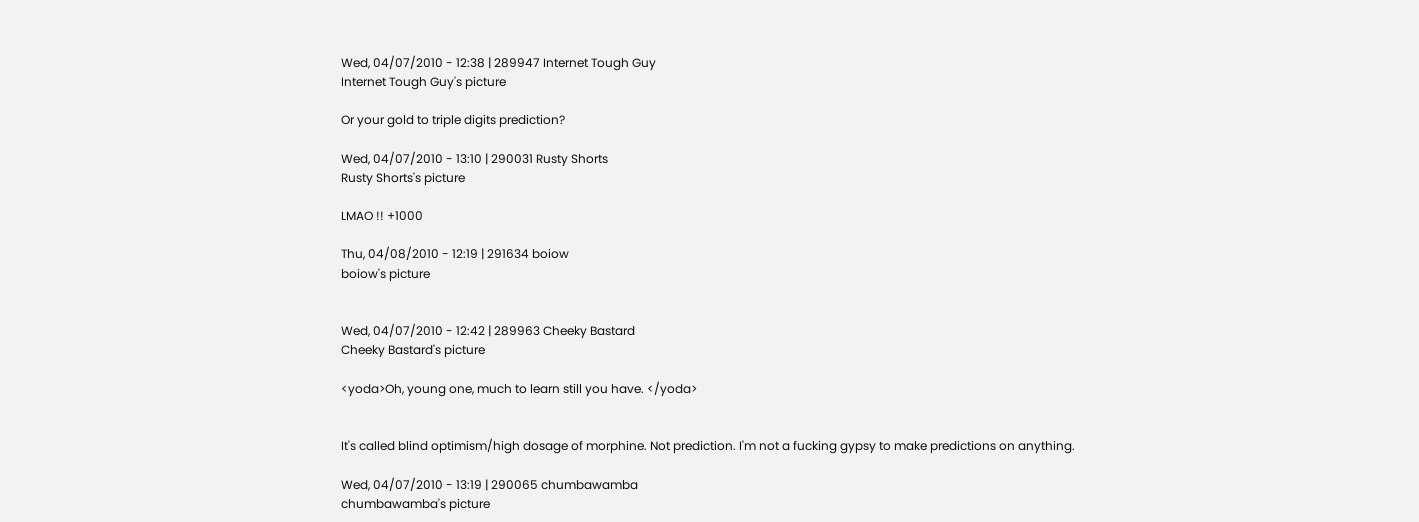Wed, 04/07/2010 - 12:38 | 289947 Internet Tough Guy
Internet Tough Guy's picture

Or your gold to triple digits prediction?

Wed, 04/07/2010 - 13:10 | 290031 Rusty Shorts
Rusty Shorts's picture

LMAO !! +1000

Thu, 04/08/2010 - 12:19 | 291634 boiow
boiow's picture


Wed, 04/07/2010 - 12:42 | 289963 Cheeky Bastard
Cheeky Bastard's picture

<yoda>Oh, young one, much to learn still you have. </yoda>


It's called blind optimism/high dosage of morphine. Not prediction. I'm not a fucking gypsy to make predictions on anything.

Wed, 04/07/2010 - 13:19 | 290065 chumbawamba
chumbawamba's picture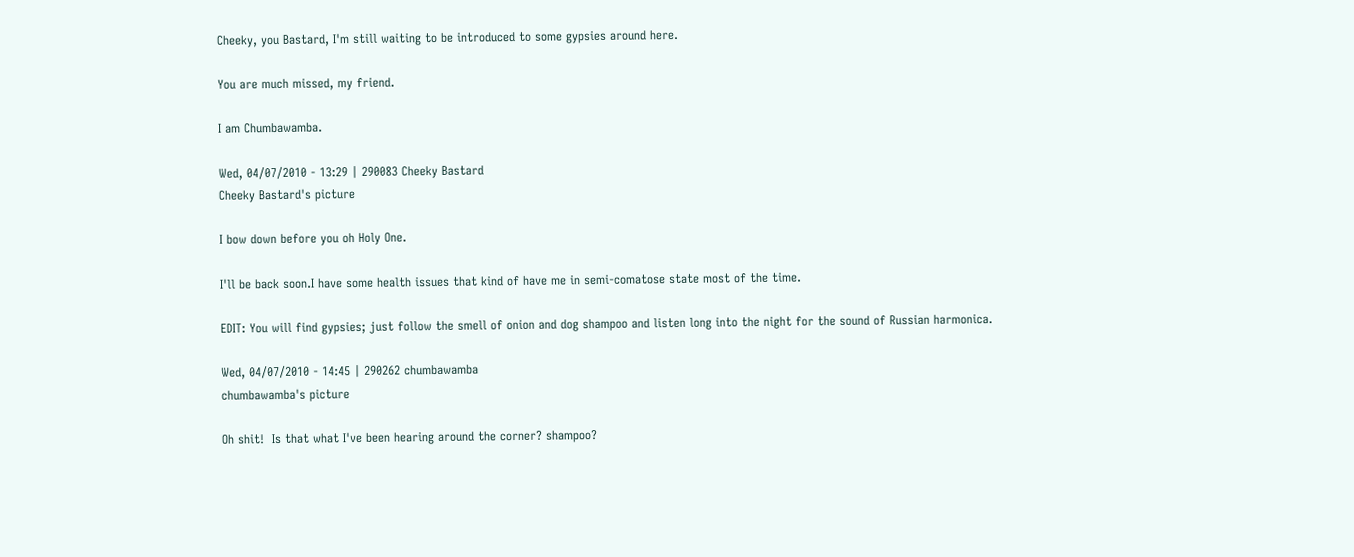Cheeky, you Bastard, I'm still waiting to be introduced to some gypsies around here.

You are much missed, my friend.

I am Chumbawamba.

Wed, 04/07/2010 - 13:29 | 290083 Cheeky Bastard
Cheeky Bastard's picture

I bow down before you oh Holy One.

I'll be back soon.I have some health issues that kind of have me in semi-comatose state most of the time.

EDIT: You will find gypsies; just follow the smell of onion and dog shampoo and listen long into the night for the sound of Russian harmonica.

Wed, 04/07/2010 - 14:45 | 290262 chumbawamba
chumbawamba's picture

Oh shit!  Is that what I've been hearing around the corner? shampoo?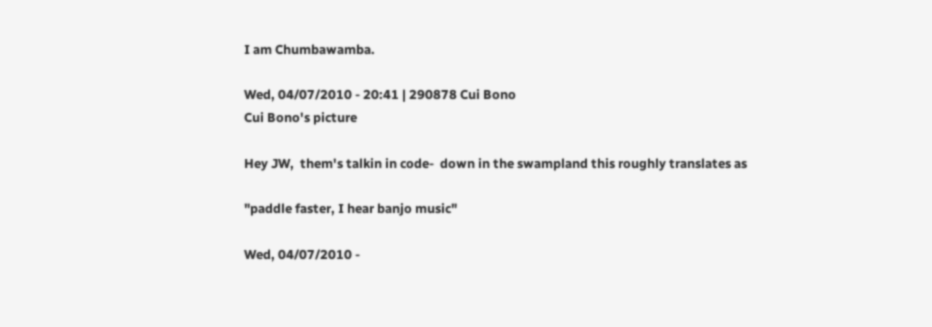I am Chumbawamba.

Wed, 04/07/2010 - 20:41 | 290878 Cui Bono
Cui Bono's picture

Hey JW,  them's talkin in code-  down in the swampland this roughly translates as

"paddle faster, I hear banjo music"

Wed, 04/07/2010 -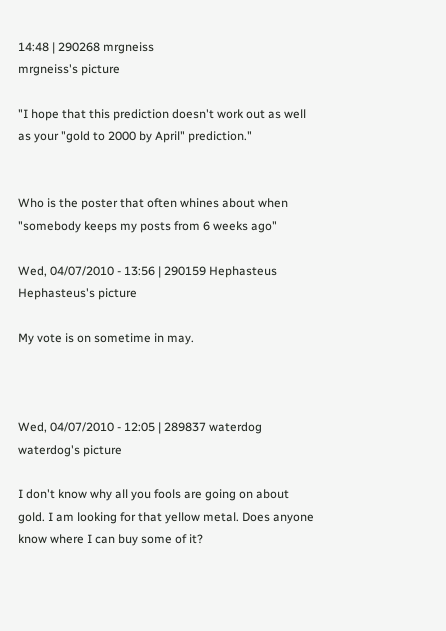14:48 | 290268 mrgneiss
mrgneiss's picture

"I hope that this prediction doesn't work out as well as your "gold to 2000 by April" prediction."


Who is the poster that often whines about when "somebody keeps my posts from 6 weeks ago"

Wed, 04/07/2010 - 13:56 | 290159 Hephasteus
Hephasteus's picture

My vote is on sometime in may.



Wed, 04/07/2010 - 12:05 | 289837 waterdog
waterdog's picture

I don't know why all you fools are going on about gold. I am looking for that yellow metal. Does anyone know where I can buy some of it?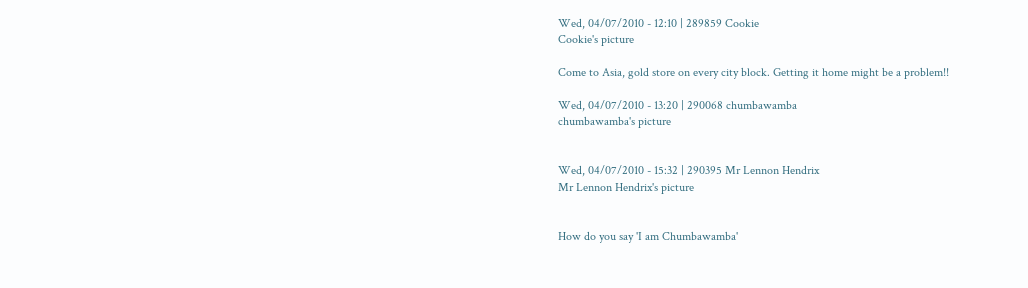Wed, 04/07/2010 - 12:10 | 289859 Cookie
Cookie's picture

Come to Asia, gold store on every city block. Getting it home might be a problem!!

Wed, 04/07/2010 - 13:20 | 290068 chumbawamba
chumbawamba's picture


Wed, 04/07/2010 - 15:32 | 290395 Mr Lennon Hendrix
Mr Lennon Hendrix's picture


How do you say 'I am Chumbawamba'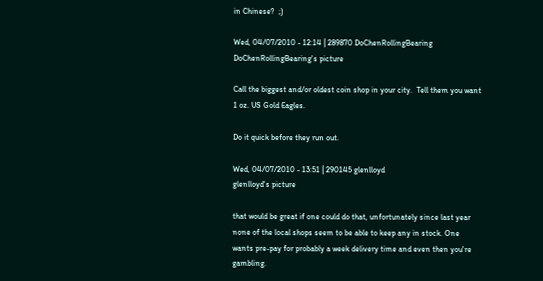in Chinese?  ;)

Wed, 04/07/2010 - 12:14 | 289870 DoChenRollingBearing
DoChenRollingBearing's picture

Call the biggest and/or oldest coin shop in your city.  Tell them you want 1 oz. US Gold Eagles.

Do it quick before they run out.

Wed, 04/07/2010 - 13:51 | 290145 glenlloyd
glenlloyd's picture

that would be great if one could do that, unfortunately since last year none of the local shops seem to be able to keep any in stock. One wants pre-pay for probably a week delivery time and even then you're gambling.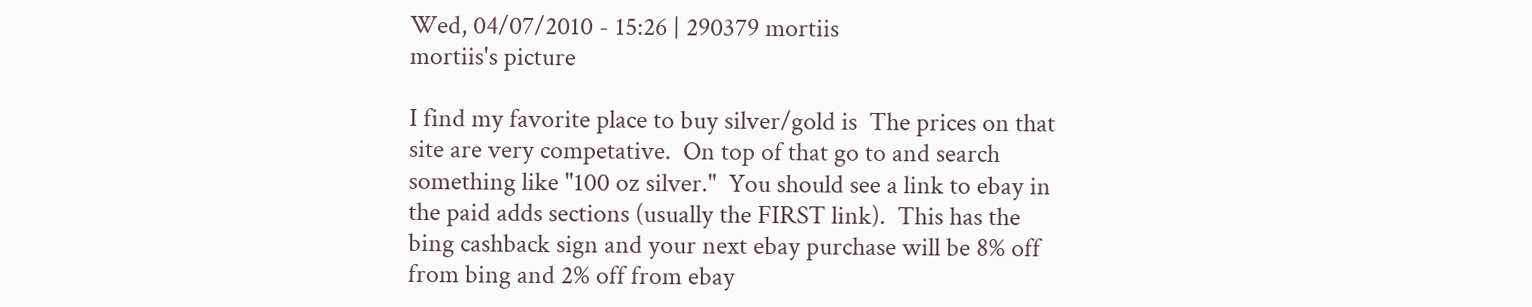Wed, 04/07/2010 - 15:26 | 290379 mortiis
mortiis's picture

I find my favorite place to buy silver/gold is  The prices on that site are very competative.  On top of that go to and search something like "100 oz silver."  You should see a link to ebay in the paid adds sections (usually the FIRST link).  This has the bing cashback sign and your next ebay purchase will be 8% off from bing and 2% off from ebay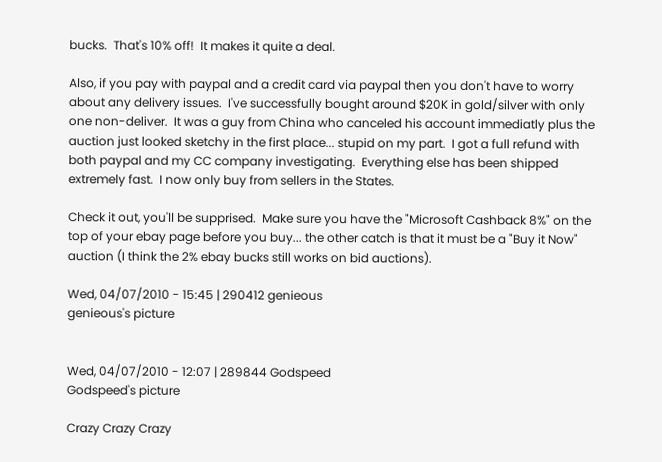bucks.  That's 10% off!  It makes it quite a deal.

Also, if you pay with paypal and a credit card via paypal then you don't have to worry about any delivery issues.  I've successfully bought around $20K in gold/silver with only one non-deliver.  It was a guy from China who canceled his account immediatly plus the auction just looked sketchy in the first place... stupid on my part.  I got a full refund with both paypal and my CC company investigating.  Everything else has been shipped extremely fast.  I now only buy from sellers in the States.

Check it out, you'll be supprised.  Make sure you have the "Microsoft Cashback 8%" on the top of your ebay page before you buy... the other catch is that it must be a "Buy it Now" auction (I think the 2% ebay bucks still works on bid auctions).

Wed, 04/07/2010 - 15:45 | 290412 genieous
genieous's picture


Wed, 04/07/2010 - 12:07 | 289844 Godspeed
Godspeed's picture

Crazy Crazy Crazy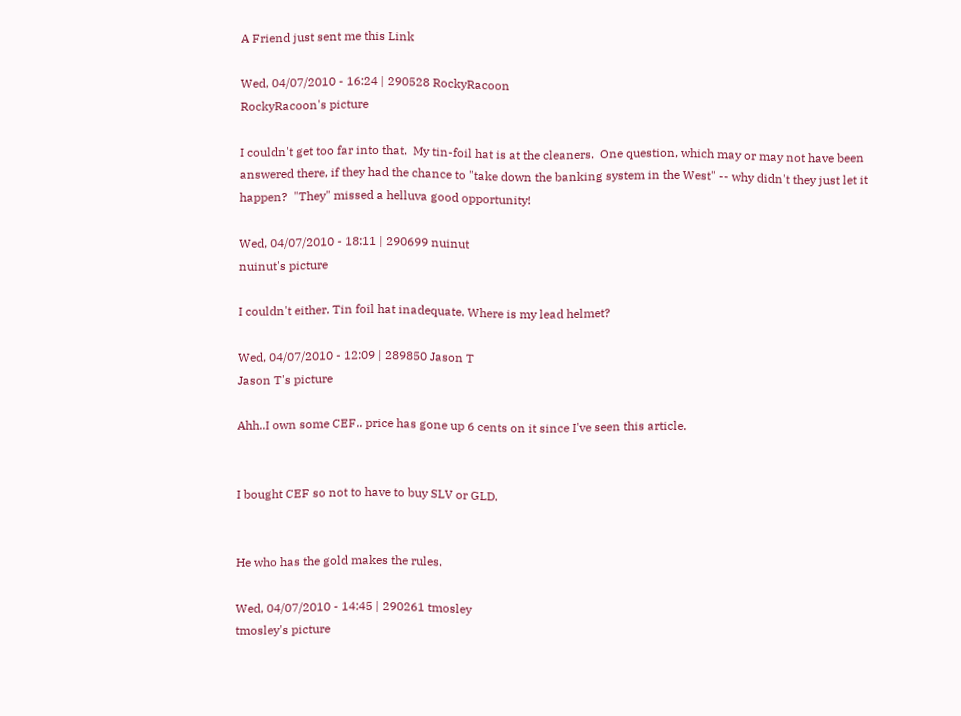A Friend just sent me this Link

Wed, 04/07/2010 - 16:24 | 290528 RockyRacoon
RockyRacoon's picture

I couldn't get too far into that.  My tin-foil hat is at the cleaners.  One question, which may or may not have been answered there, if they had the chance to "take down the banking system in the West" -- why didn't they just let it happen?  "They" missed a helluva good opportunity!

Wed, 04/07/2010 - 18:11 | 290699 nuinut
nuinut's picture

I couldn't either. Tin foil hat inadequate. Where is my lead helmet?

Wed, 04/07/2010 - 12:09 | 289850 Jason T
Jason T's picture

Ahh..I own some CEF.. price has gone up 6 cents on it since I've seen this article.


I bought CEF so not to have to buy SLV or GLD.


He who has the gold makes the rules.

Wed, 04/07/2010 - 14:45 | 290261 tmosley
tmosley's picture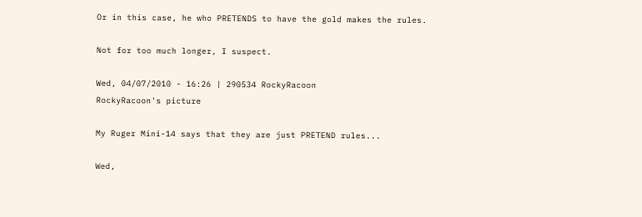Or in this case, he who PRETENDS to have the gold makes the rules.

Not for too much longer, I suspect.

Wed, 04/07/2010 - 16:26 | 290534 RockyRacoon
RockyRacoon's picture

My Ruger Mini-14 says that they are just PRETEND rules...

Wed,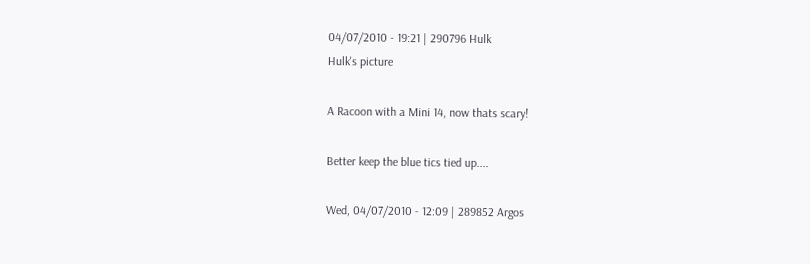04/07/2010 - 19:21 | 290796 Hulk
Hulk's picture

A Racoon with a Mini 14, now thats scary!

Better keep the blue tics tied up....

Wed, 04/07/2010 - 12:09 | 289852 Argos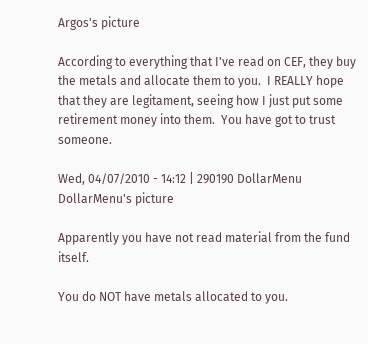Argos's picture

According to everything that I've read on CEF, they buy the metals and allocate them to you.  I REALLY hope that they are legitament, seeing how I just put some retirement money into them.  You have got to trust someone.

Wed, 04/07/2010 - 14:12 | 290190 DollarMenu
DollarMenu's picture

Apparently you have not read material from the fund itself.

You do NOT have metals allocated to you.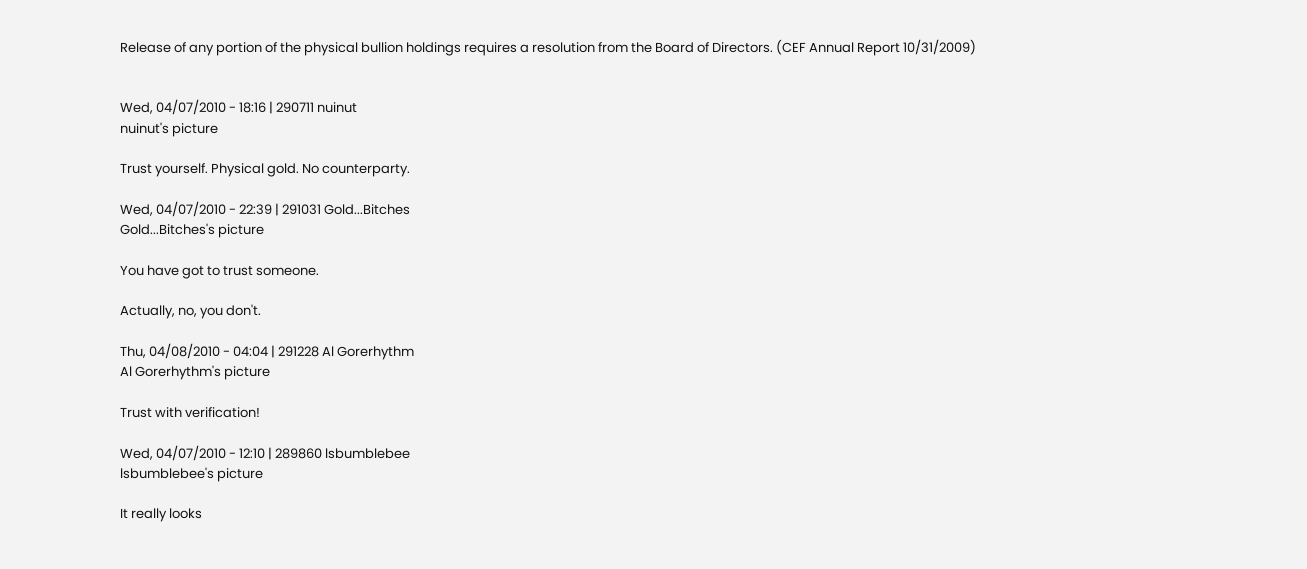Release of any portion of the physical bullion holdings requires a resolution from the Board of Directors. (CEF Annual Report 10/31/2009)


Wed, 04/07/2010 - 18:16 | 290711 nuinut
nuinut's picture

Trust yourself. Physical gold. No counterparty.

Wed, 04/07/2010 - 22:39 | 291031 Gold...Bitches
Gold...Bitches's picture

You have got to trust someone.

Actually, no, you don't.

Thu, 04/08/2010 - 04:04 | 291228 Al Gorerhythm
Al Gorerhythm's picture

Trust with verification!

Wed, 04/07/2010 - 12:10 | 289860 lsbumblebee
lsbumblebee's picture

It really looks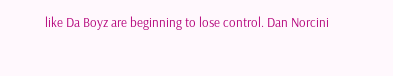like Da Boyz are beginning to lose control. Dan Norcini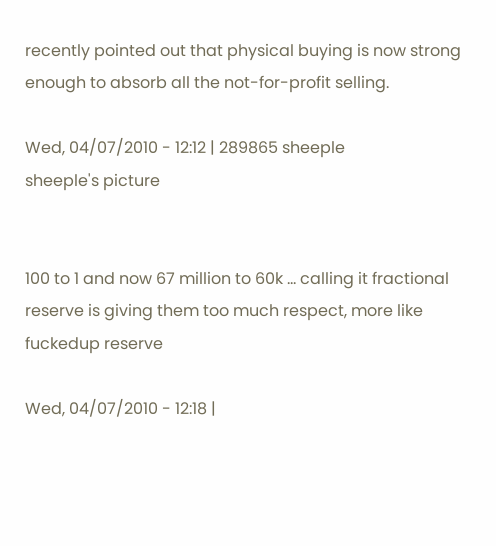recently pointed out that physical buying is now strong enough to absorb all the not-for-profit selling.

Wed, 04/07/2010 - 12:12 | 289865 sheeple
sheeple's picture


100 to 1 and now 67 million to 60k ... calling it fractional reserve is giving them too much respect, more like fuckedup reserve

Wed, 04/07/2010 - 12:18 |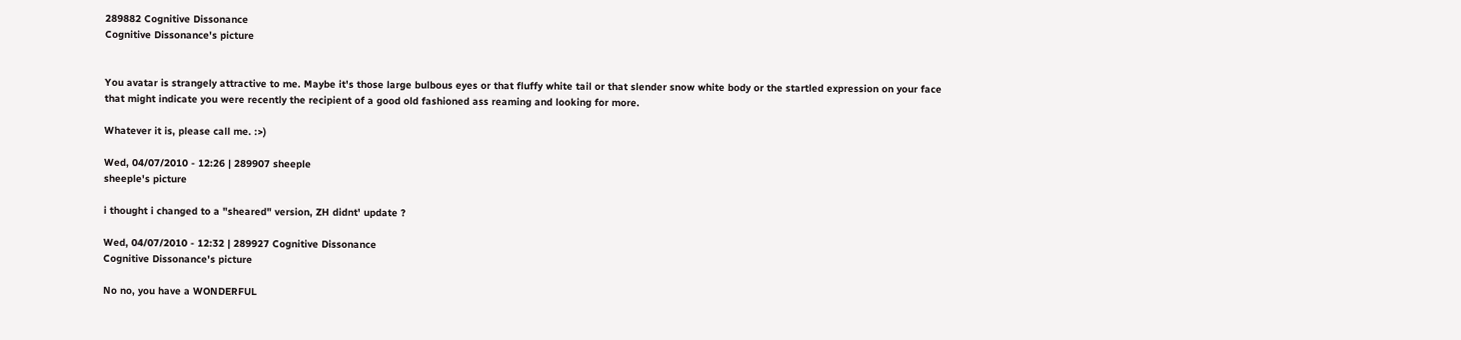289882 Cognitive Dissonance
Cognitive Dissonance's picture


You avatar is strangely attractive to me. Maybe it's those large bulbous eyes or that fluffy white tail or that slender snow white body or the startled expression on your face that might indicate you were recently the recipient of a good old fashioned ass reaming and looking for more.

Whatever it is, please call me. :>)

Wed, 04/07/2010 - 12:26 | 289907 sheeple
sheeple's picture

i thought i changed to a "sheared" version, ZH didnt' update ?

Wed, 04/07/2010 - 12:32 | 289927 Cognitive Dissonance
Cognitive Dissonance's picture

No no, you have a WONDERFUL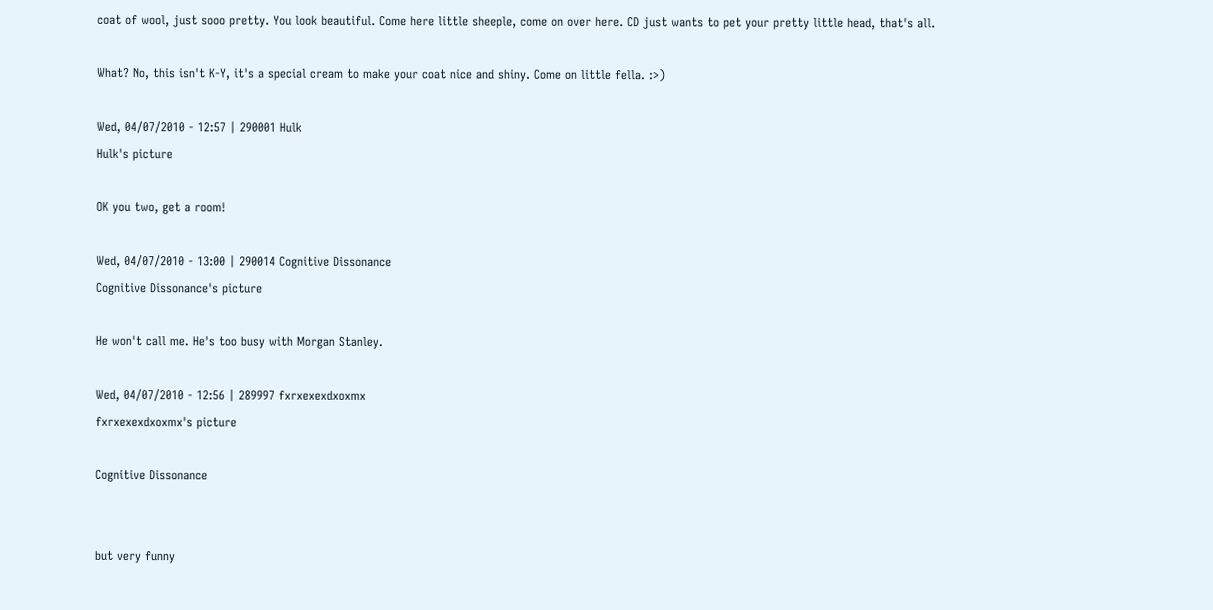coat of wool, just sooo pretty. You look beautiful. Come here little sheeple, come on over here. CD just wants to pet your pretty little head, that's all.

What? No, this isn't K-Y, it's a special cream to make your coat nice and shiny. Come on little fella. :>)

Wed, 04/07/2010 - 12:57 | 290001 Hulk
Hulk's picture

OK you two, get a room!

Wed, 04/07/2010 - 13:00 | 290014 Cognitive Dissonance
Cognitive Dissonance's picture

He won't call me. He's too busy with Morgan Stanley.

Wed, 04/07/2010 - 12:56 | 289997 fxrxexexdxoxmx
fxrxexexdxoxmx's picture

Cognitive Dissonance


but very funny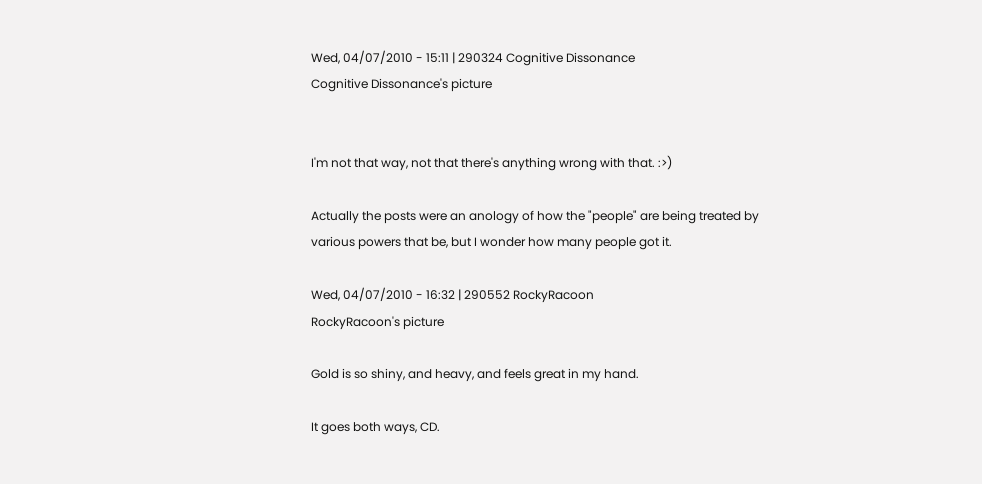Wed, 04/07/2010 - 15:11 | 290324 Cognitive Dissonance
Cognitive Dissonance's picture


I'm not that way, not that there's anything wrong with that. :>)

Actually the posts were an anology of how the "people" are being treated by various powers that be, but I wonder how many people got it.

Wed, 04/07/2010 - 16:32 | 290552 RockyRacoon
RockyRacoon's picture

Gold is so shiny, and heavy, and feels great in my hand.

It goes both ways, CD.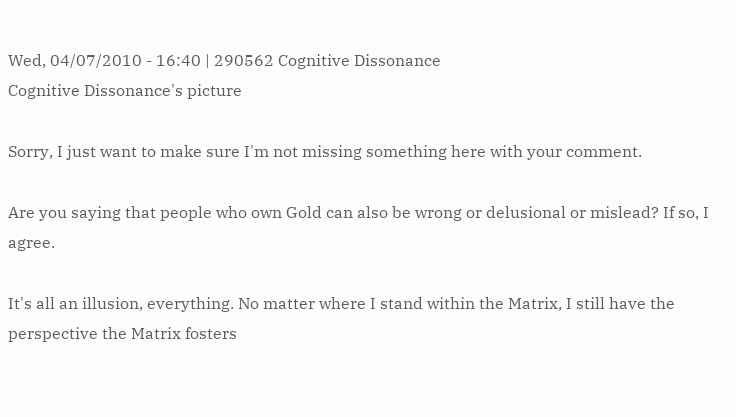Wed, 04/07/2010 - 16:40 | 290562 Cognitive Dissonance
Cognitive Dissonance's picture

Sorry, I just want to make sure I'm not missing something here with your comment.

Are you saying that people who own Gold can also be wrong or delusional or mislead? If so, I agree.

It's all an illusion, everything. No matter where I stand within the Matrix, I still have the perspective the Matrix fosters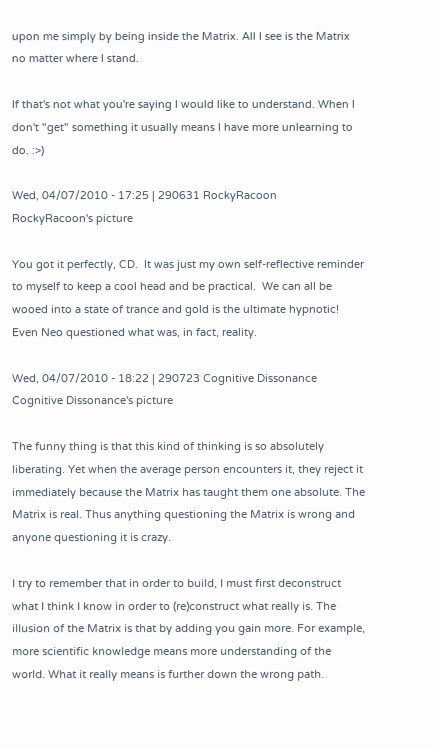upon me simply by being inside the Matrix. All I see is the Matrix no matter where I stand.

If that's not what you're saying I would like to understand. When I don't "get" something it usually means I have more unlearning to do. :>)

Wed, 04/07/2010 - 17:25 | 290631 RockyRacoon
RockyRacoon's picture

You got it perfectly, CD.  It was just my own self-reflective reminder to myself to keep a cool head and be practical.  We can all be wooed into a state of trance and gold is the ultimate hypnotic!  Even Neo questioned what was, in fact, reality.

Wed, 04/07/2010 - 18:22 | 290723 Cognitive Dissonance
Cognitive Dissonance's picture

The funny thing is that this kind of thinking is so absolutely liberating. Yet when the average person encounters it, they reject it immediately because the Matrix has taught them one absolute. The Matrix is real. Thus anything questioning the Matrix is wrong and anyone questioning it is crazy.

I try to remember that in order to build, I must first deconstruct what I think I know in order to (re)construct what really is. The illusion of the Matrix is that by adding you gain more. For example, more scientific knowledge means more understanding of the world. What it really means is further down the wrong path.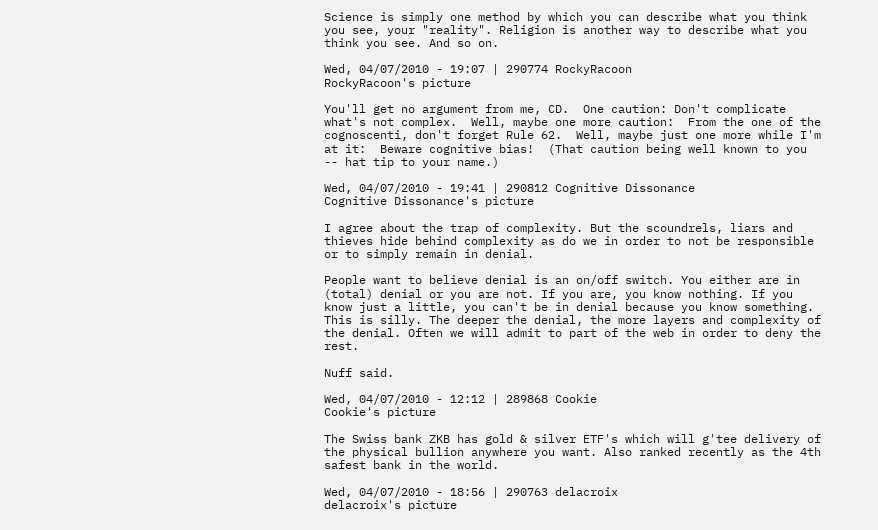Science is simply one method by which you can describe what you think you see, your "reality". Religion is another way to describe what you think you see. And so on.

Wed, 04/07/2010 - 19:07 | 290774 RockyRacoon
RockyRacoon's picture

You'll get no argument from me, CD.  One caution: Don't complicate what's not complex.  Well, maybe one more caution:  From the one of the cognoscenti, don't forget Rule 62.  Well, maybe just one more while I'm at it:  Beware cognitive bias!  (That caution being well known to you -- hat tip to your name.)

Wed, 04/07/2010 - 19:41 | 290812 Cognitive Dissonance
Cognitive Dissonance's picture

I agree about the trap of complexity. But the scoundrels, liars and thieves hide behind complexity as do we in order to not be responsible or to simply remain in denial.

People want to believe denial is an on/off switch. You either are in (total) denial or you are not. If you are, you know nothing. If you know just a little, you can't be in denial because you know something. This is silly. The deeper the denial, the more layers and complexity of the denial. Often we will admit to part of the web in order to deny the rest.

Nuff said.

Wed, 04/07/2010 - 12:12 | 289868 Cookie
Cookie's picture

The Swiss bank ZKB has gold & silver ETF's which will g'tee delivery of the physical bullion anywhere you want. Also ranked recently as the 4th safest bank in the world.

Wed, 04/07/2010 - 18:56 | 290763 delacroix
delacroix's picture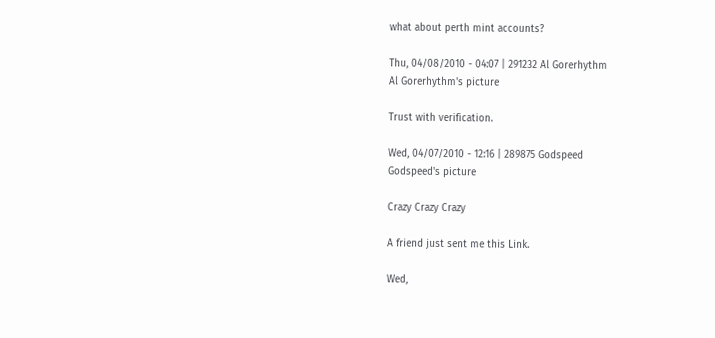what about perth mint accounts?

Thu, 04/08/2010 - 04:07 | 291232 Al Gorerhythm
Al Gorerhythm's picture

Trust with verification.

Wed, 04/07/2010 - 12:16 | 289875 Godspeed
Godspeed's picture

Crazy Crazy Crazy

A friend just sent me this Link.

Wed,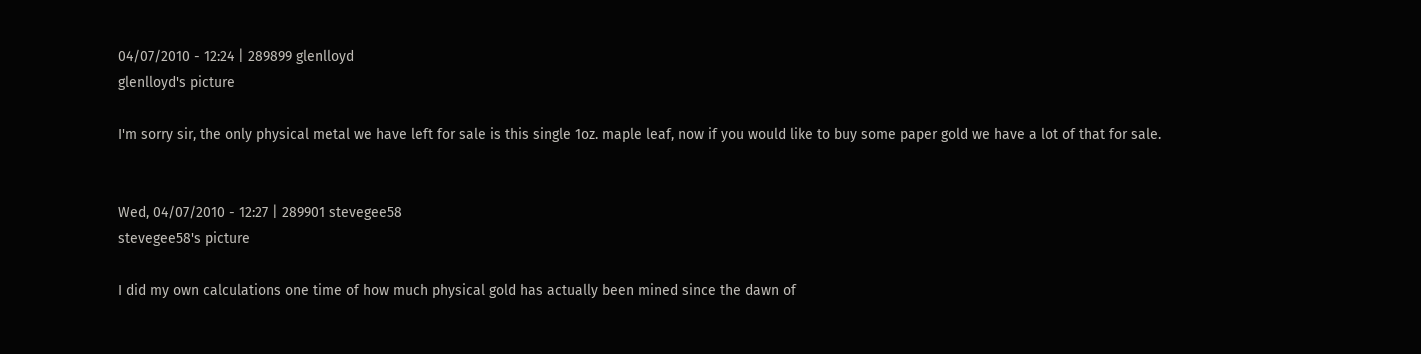04/07/2010 - 12:24 | 289899 glenlloyd
glenlloyd's picture

I'm sorry sir, the only physical metal we have left for sale is this single 1oz. maple leaf, now if you would like to buy some paper gold we have a lot of that for sale.


Wed, 04/07/2010 - 12:27 | 289901 stevegee58
stevegee58's picture

I did my own calculations one time of how much physical gold has actually been mined since the dawn of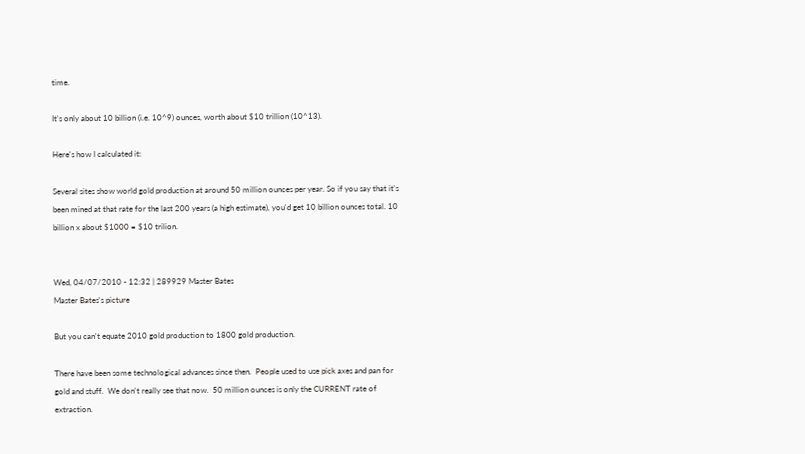time.

It's only about 10 billion (i.e. 10^9) ounces, worth about $10 trillion (10^13).

Here's how I calculated it:

Several sites show world gold production at around 50 million ounces per year. So if you say that it's been mined at that rate for the last 200 years (a high estimate), you'd get 10 billion ounces total. 10 billion x about $1000 = $10 trilion.


Wed, 04/07/2010 - 12:32 | 289929 Master Bates
Master Bates's picture

But you can't equate 2010 gold production to 1800 gold production.

There have been some technological advances since then.  People used to use pick axes and pan for gold and stuff.  We don't really see that now.  50 million ounces is only the CURRENT rate of extraction.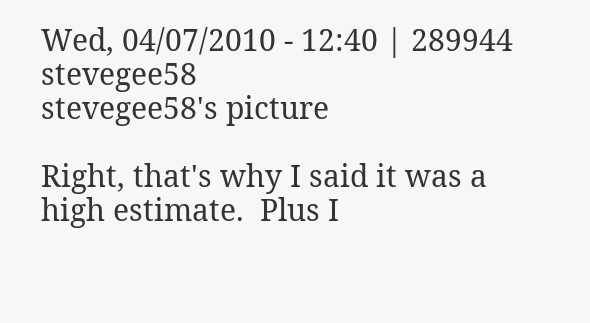Wed, 04/07/2010 - 12:40 | 289944 stevegee58
stevegee58's picture

Right, that's why I said it was a high estimate.  Plus I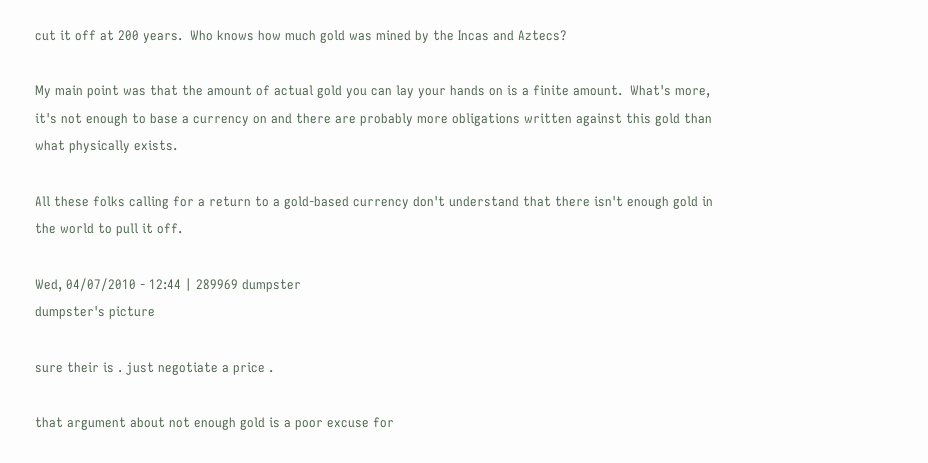cut it off at 200 years.  Who knows how much gold was mined by the Incas and Aztecs?

My main point was that the amount of actual gold you can lay your hands on is a finite amount.  What's more, it's not enough to base a currency on and there are probably more obligations written against this gold than what physically exists.

All these folks calling for a return to a gold-based currency don't understand that there isn't enough gold in the world to pull it off.

Wed, 04/07/2010 - 12:44 | 289969 dumpster
dumpster's picture

sure their is . just negotiate a price .

that argument about not enough gold is a poor excuse for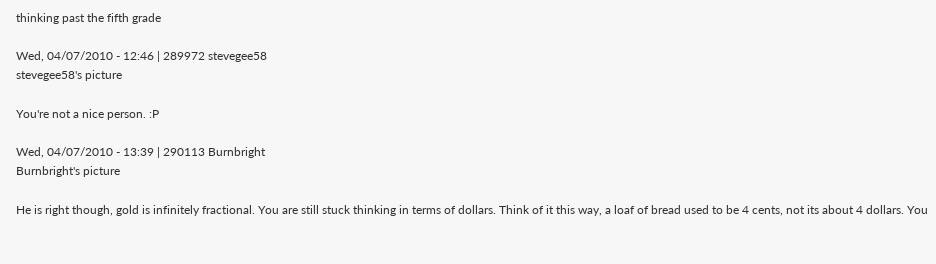thinking past the fifth grade

Wed, 04/07/2010 - 12:46 | 289972 stevegee58
stevegee58's picture

You're not a nice person. :P

Wed, 04/07/2010 - 13:39 | 290113 Burnbright
Burnbright's picture

He is right though, gold is infinitely fractional. You are still stuck thinking in terms of dollars. Think of it this way, a loaf of bread used to be 4 cents, not its about 4 dollars. You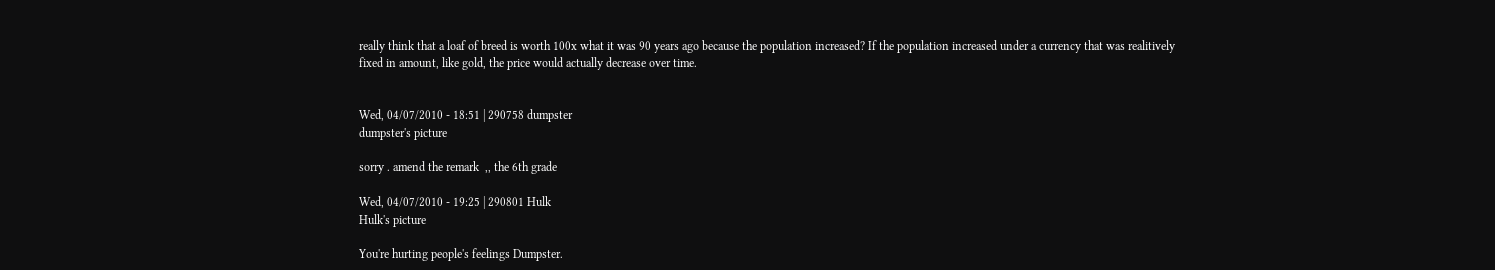really think that a loaf of breed is worth 100x what it was 90 years ago because the population increased? If the population increased under a currency that was realitively fixed in amount, like gold, the price would actually decrease over time.


Wed, 04/07/2010 - 18:51 | 290758 dumpster
dumpster's picture

sorry . amend the remark  ,, the 6th grade

Wed, 04/07/2010 - 19:25 | 290801 Hulk
Hulk's picture

You're hurting people's feelings Dumpster.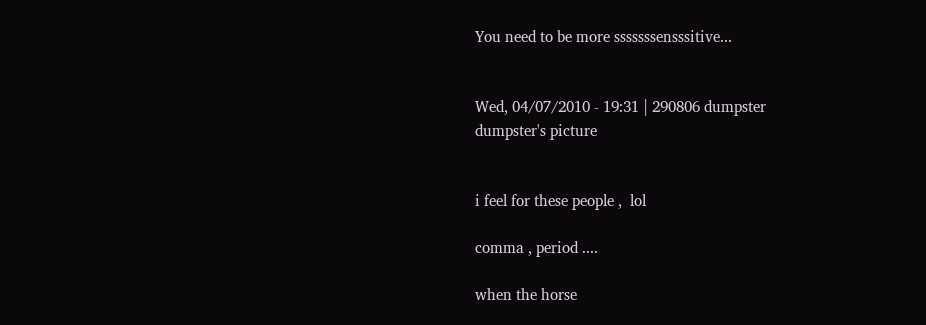You need to be more sssssssensssitive...


Wed, 04/07/2010 - 19:31 | 290806 dumpster
dumpster's picture


i feel for these people ,  lol

comma , period ....

when the horse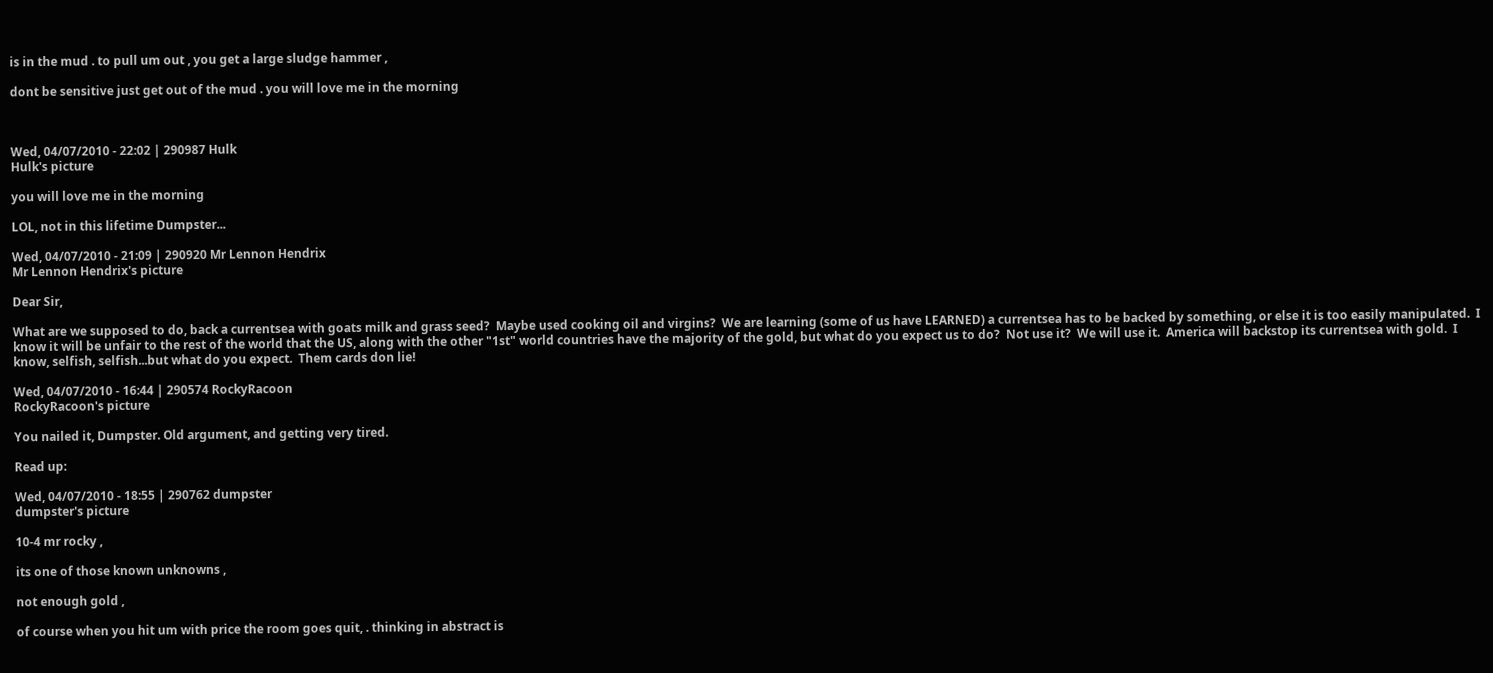is in the mud . to pull um out , you get a large sludge hammer ,

dont be sensitive just get out of the mud . you will love me in the morning



Wed, 04/07/2010 - 22:02 | 290987 Hulk
Hulk's picture

you will love me in the morning

LOL, not in this lifetime Dumpster...

Wed, 04/07/2010 - 21:09 | 290920 Mr Lennon Hendrix
Mr Lennon Hendrix's picture

Dear Sir,

What are we supposed to do, back a currentsea with goats milk and grass seed?  Maybe used cooking oil and virgins?  We are learning (some of us have LEARNED) a currentsea has to be backed by something, or else it is too easily manipulated.  I know it will be unfair to the rest of the world that the US, along with the other "1st" world countries have the majority of the gold, but what do you expect us to do?  Not use it?  We will use it.  America will backstop its currentsea with gold.  I know, selfish, selfish...but what do you expect.  Them cards don lie!

Wed, 04/07/2010 - 16:44 | 290574 RockyRacoon
RockyRacoon's picture

You nailed it, Dumpster. Old argument, and getting very tired.

Read up:

Wed, 04/07/2010 - 18:55 | 290762 dumpster
dumpster's picture

10-4 mr rocky ,

its one of those known unknowns ,

not enough gold ,

of course when you hit um with price the room goes quit, . thinking in abstract is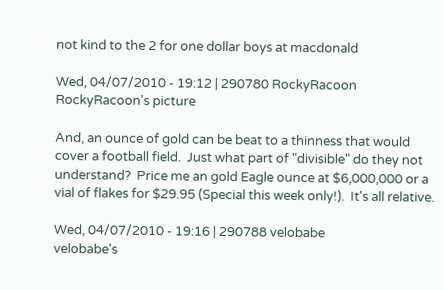not kind to the 2 for one dollar boys at macdonald

Wed, 04/07/2010 - 19:12 | 290780 RockyRacoon
RockyRacoon's picture

And, an ounce of gold can be beat to a thinness that would cover a football field.  Just what part of "divisible" do they not understand?  Price me an gold Eagle ounce at $6,000,000 or a vial of flakes for $29.95 (Special this week only!).  It's all relative.

Wed, 04/07/2010 - 19:16 | 290788 velobabe
velobabe's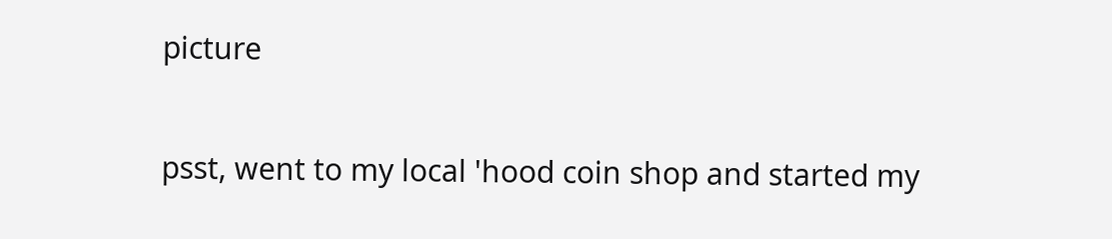picture

psst, went to my local 'hood coin shop and started my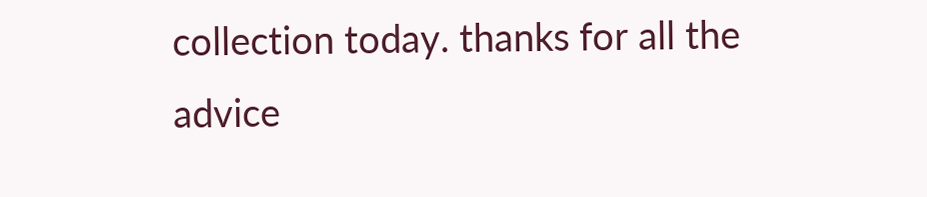collection today. thanks for all the advice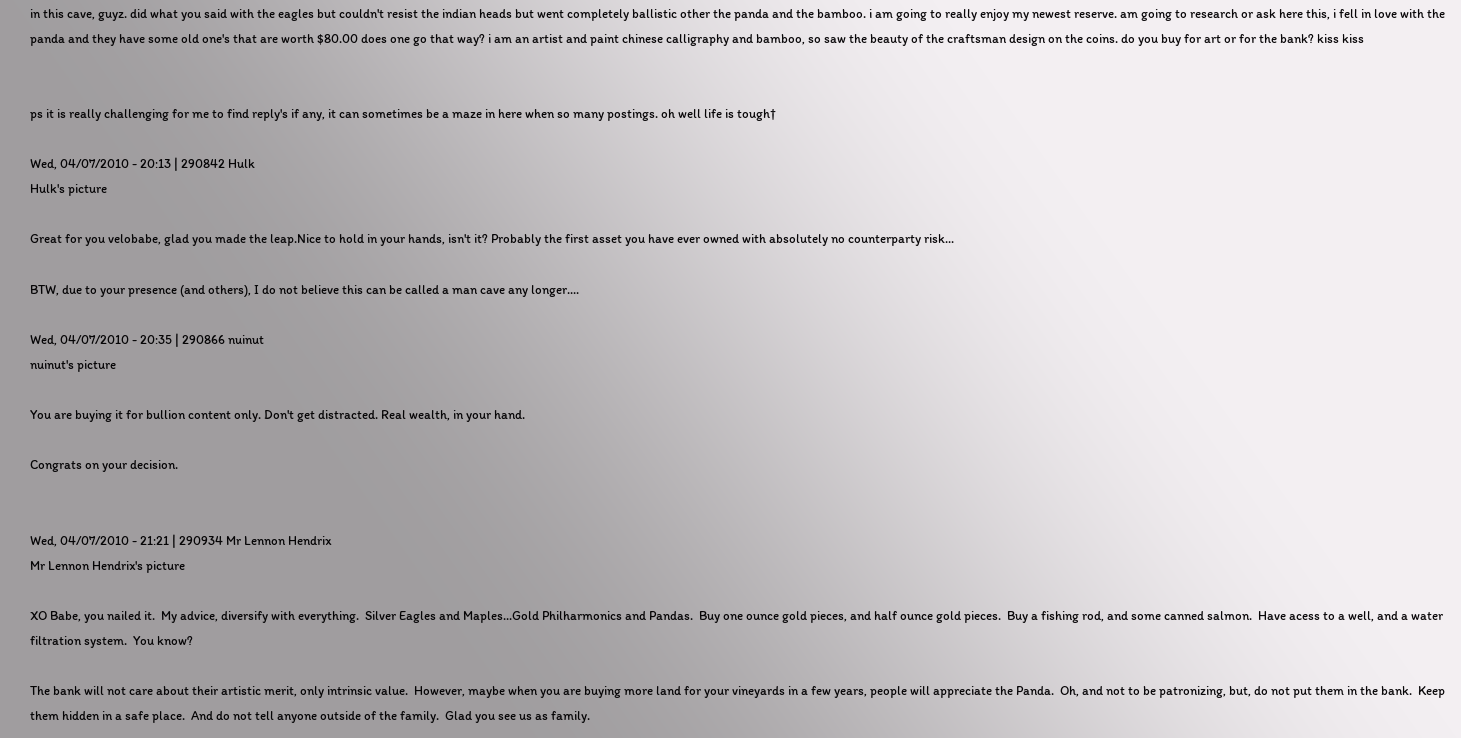in this cave, guyz. did what you said with the eagles but couldn't resist the indian heads but went completely ballistic other the panda and the bamboo. i am going to really enjoy my newest reserve. am going to research or ask here this, i fell in love with the panda and they have some old one's that are worth $80.00 does one go that way? i am an artist and paint chinese calligraphy and bamboo, so saw the beauty of the craftsman design on the coins. do you buy for art or for the bank? kiss kiss


ps it is really challenging for me to find reply's if any, it can sometimes be a maze in here when so many postings. oh well life is tough†

Wed, 04/07/2010 - 20:13 | 290842 Hulk
Hulk's picture

Great for you velobabe, glad you made the leap.Nice to hold in your hands, isn't it? Probably the first asset you have ever owned with absolutely no counterparty risk...

BTW, due to your presence (and others), I do not believe this can be called a man cave any longer....

Wed, 04/07/2010 - 20:35 | 290866 nuinut
nuinut's picture

You are buying it for bullion content only. Don't get distracted. Real wealth, in your hand.

Congrats on your decision.


Wed, 04/07/2010 - 21:21 | 290934 Mr Lennon Hendrix
Mr Lennon Hendrix's picture

XO Babe, you nailed it.  My advice, diversify with everything.  Silver Eagles and Maples...Gold Philharmonics and Pandas.  Buy one ounce gold pieces, and half ounce gold pieces.  Buy a fishing rod, and some canned salmon.  Have acess to a well, and a water filtration system.  You know?

The bank will not care about their artistic merit, only intrinsic value.  However, maybe when you are buying more land for your vineyards in a few years, people will appreciate the Panda.  Oh, and not to be patronizing, but, do not put them in the bank.  Keep them hidden in a safe place.  And do not tell anyone outside of the family.  Glad you see us as family.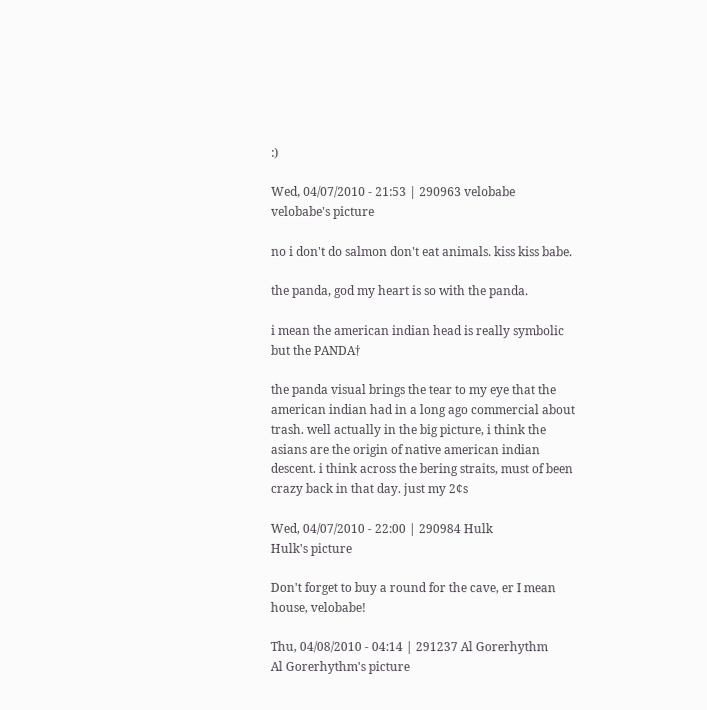:)

Wed, 04/07/2010 - 21:53 | 290963 velobabe
velobabe's picture

no i don't do salmon don't eat animals. kiss kiss babe.

the panda, god my heart is so with the panda.

i mean the american indian head is really symbolic but the PANDA†

the panda visual brings the tear to my eye that the american indian had in a long ago commercial about trash. well actually in the big picture, i think the asians are the origin of native american indian descent. i think across the bering straits, must of been crazy back in that day. just my 2¢s

Wed, 04/07/2010 - 22:00 | 290984 Hulk
Hulk's picture

Don't forget to buy a round for the cave, er I mean house, velobabe!

Thu, 04/08/2010 - 04:14 | 291237 Al Gorerhythm
Al Gorerhythm's picture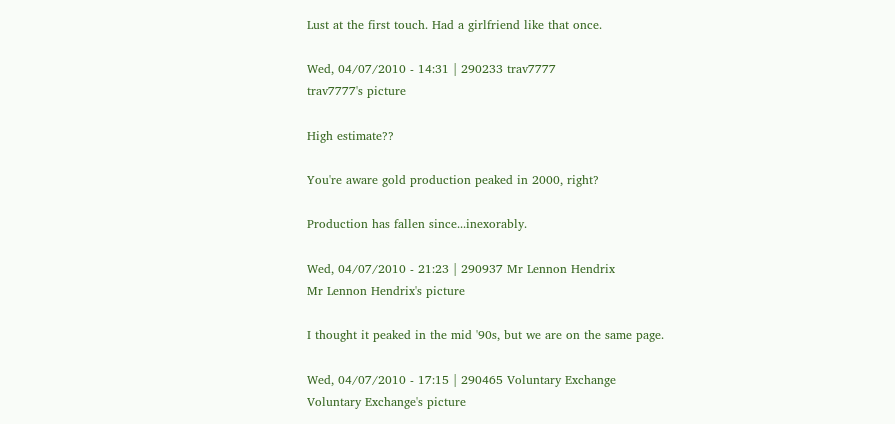Lust at the first touch. Had a girlfriend like that once.

Wed, 04/07/2010 - 14:31 | 290233 trav7777
trav7777's picture

High estimate??

You're aware gold production peaked in 2000, right?

Production has fallen since...inexorably.

Wed, 04/07/2010 - 21:23 | 290937 Mr Lennon Hendrix
Mr Lennon Hendrix's picture

I thought it peaked in the mid '90s, but we are on the same page.

Wed, 04/07/2010 - 17:15 | 290465 Voluntary Exchange
Voluntary Exchange's picture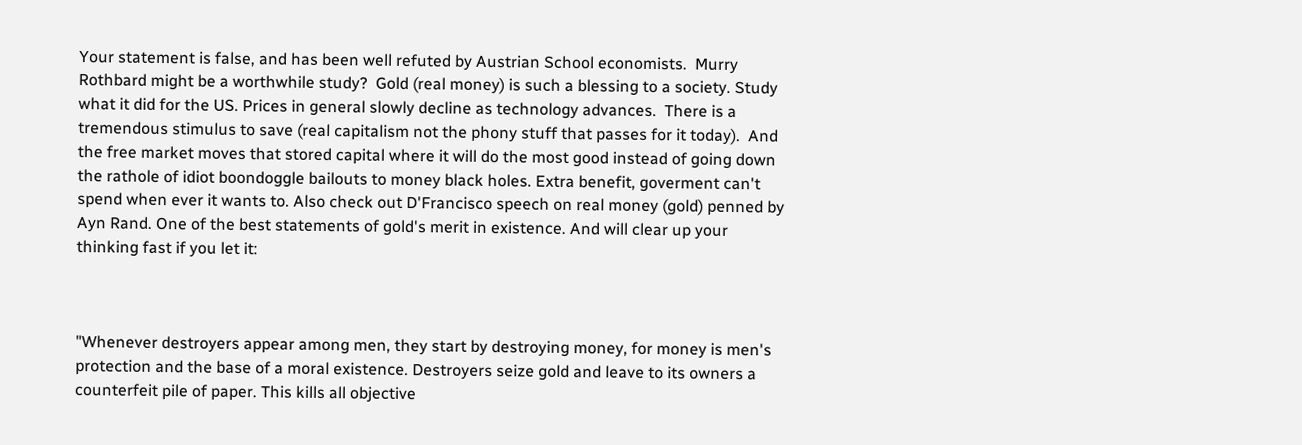Your statement is false, and has been well refuted by Austrian School economists.  Murry Rothbard might be a worthwhile study?  Gold (real money) is such a blessing to a society. Study what it did for the US. Prices in general slowly decline as technology advances.  There is a tremendous stimulus to save (real capitalism not the phony stuff that passes for it today).  And the free market moves that stored capital where it will do the most good instead of going down the rathole of idiot boondoggle bailouts to money black holes. Extra benefit, goverment can't spend when ever it wants to. Also check out D'Francisco speech on real money (gold) penned by Ayn Rand. One of the best statements of gold's merit in existence. And will clear up your thinking fast if you let it:



"Whenever destroyers appear among men, they start by destroying money, for money is men's protection and the base of a moral existence. Destroyers seize gold and leave to its owners a counterfeit pile of paper. This kills all objective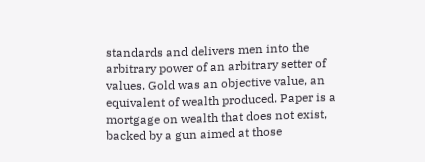standards and delivers men into the arbitrary power of an arbitrary setter of values. Gold was an objective value, an equivalent of wealth produced. Paper is a mortgage on wealth that does not exist, backed by a gun aimed at those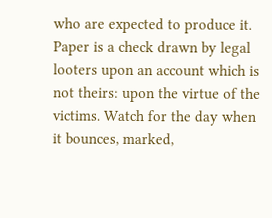who are expected to produce it. Paper is a check drawn by legal looters upon an account which is not theirs: upon the virtue of the victims. Watch for the day when it bounces, marked,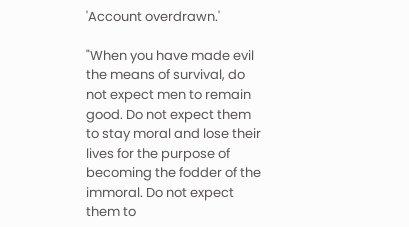'Account overdrawn.'

"When you have made evil the means of survival, do not expect men to remain good. Do not expect them to stay moral and lose their lives for the purpose of becoming the fodder of the immoral. Do not expect them to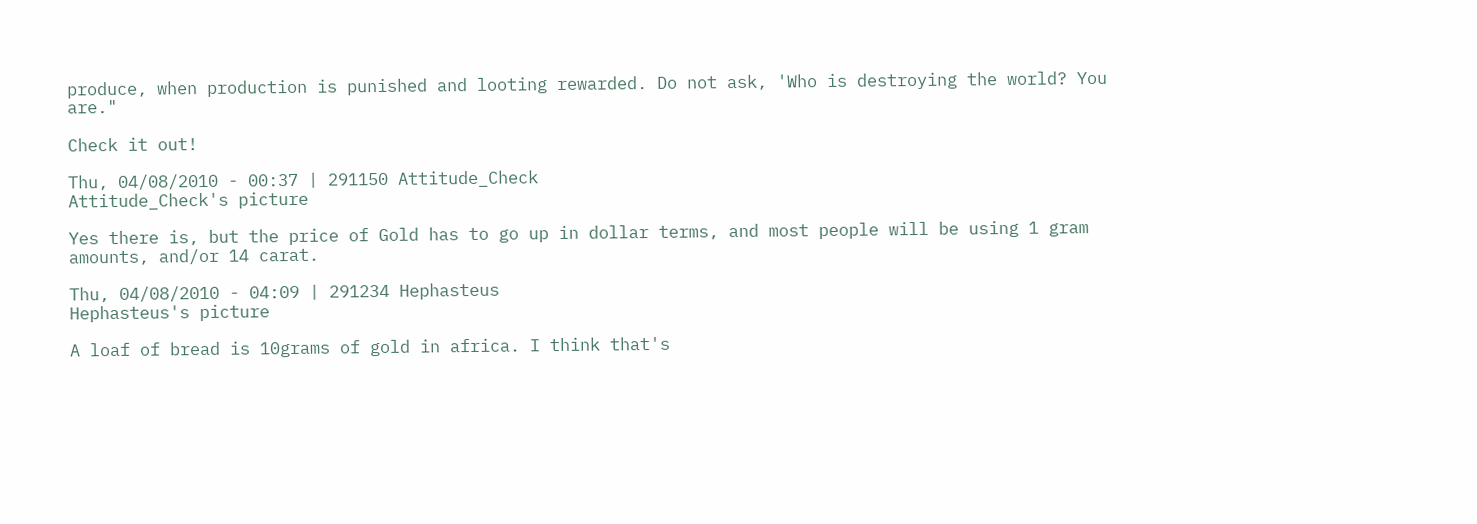produce, when production is punished and looting rewarded. Do not ask, 'Who is destroying the world? You are."

Check it out!

Thu, 04/08/2010 - 00:37 | 291150 Attitude_Check
Attitude_Check's picture

Yes there is, but the price of Gold has to go up in dollar terms, and most people will be using 1 gram amounts, and/or 14 carat.

Thu, 04/08/2010 - 04:09 | 291234 Hephasteus
Hephasteus's picture

A loaf of bread is 10grams of gold in africa. I think that's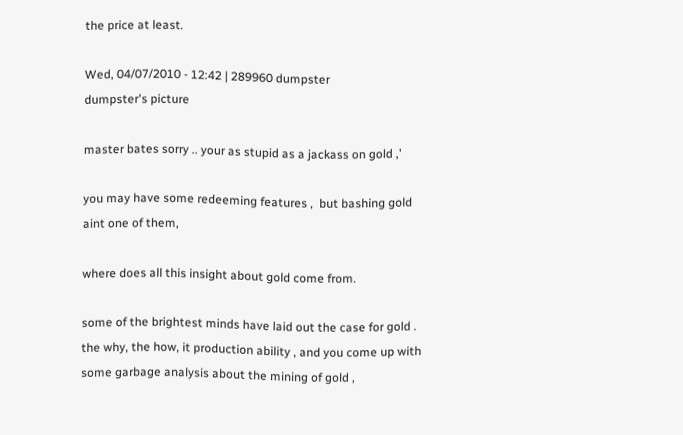the price at least.

Wed, 04/07/2010 - 12:42 | 289960 dumpster
dumpster's picture

master bates sorry .. your as stupid as a jackass on gold ,'

you may have some redeeming features ,  but bashing gold aint one of them,

where does all this insight about gold come from.

some of the brightest minds have laid out the case for gold . the why, the how, it production ability , and you come up with some garbage analysis about the mining of gold ,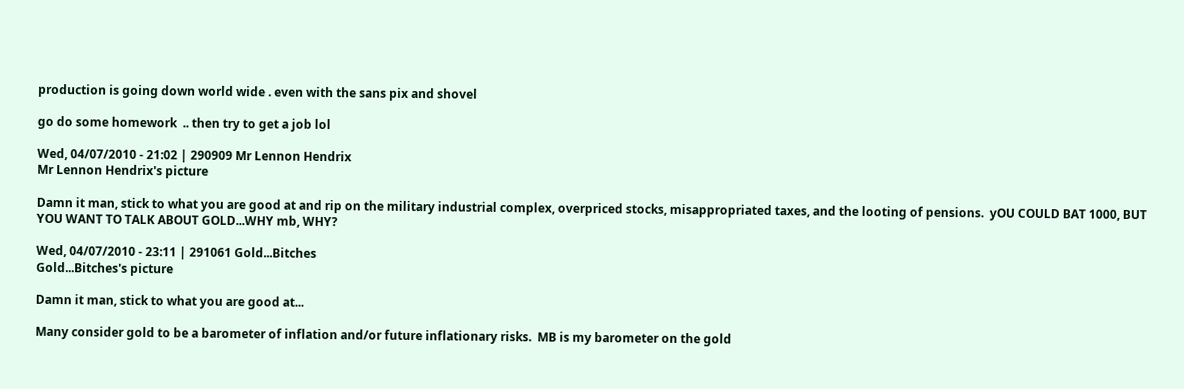production is going down world wide . even with the sans pix and shovel

go do some homework  .. then try to get a job lol

Wed, 04/07/2010 - 21:02 | 290909 Mr Lennon Hendrix
Mr Lennon Hendrix's picture

Damn it man, stick to what you are good at and rip on the military industrial complex, overpriced stocks, misappropriated taxes, and the looting of pensions.  yOU COULD BAT 1000, BUT YOU WANT TO TALK ABOUT GOLD...WHY mb, WHY?

Wed, 04/07/2010 - 23:11 | 291061 Gold...Bitches
Gold...Bitches's picture

Damn it man, stick to what you are good at...

Many consider gold to be a barometer of inflation and/or future inflationary risks.  MB is my barometer on the gold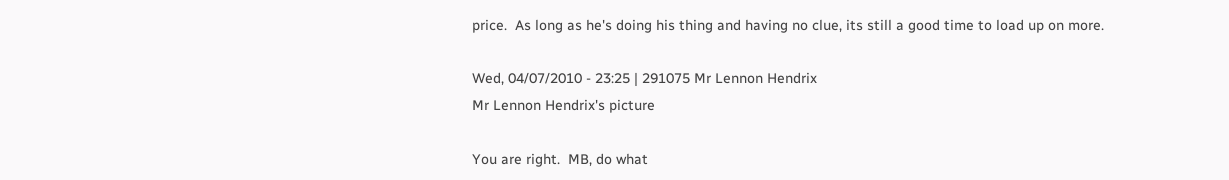price.  As long as he's doing his thing and having no clue, its still a good time to load up on more.

Wed, 04/07/2010 - 23:25 | 291075 Mr Lennon Hendrix
Mr Lennon Hendrix's picture

You are right.  MB, do what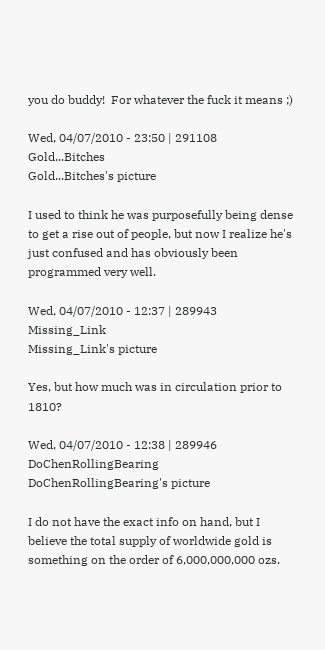you do buddy!  For whatever the fuck it means ;)

Wed, 04/07/2010 - 23:50 | 291108 Gold...Bitches
Gold...Bitches's picture

I used to think he was purposefully being dense to get a rise out of people, but now I realize he's just confused and has obviously been programmed very well.

Wed, 04/07/2010 - 12:37 | 289943 Missing_Link
Missing_Link's picture

Yes, but how much was in circulation prior to 1810?

Wed, 04/07/2010 - 12:38 | 289946 DoChenRollingBearing
DoChenRollingBearing's picture

I do not have the exact info on hand, but I believe the total supply of worldwide gold is something on the order of 6,000,000,000 ozs.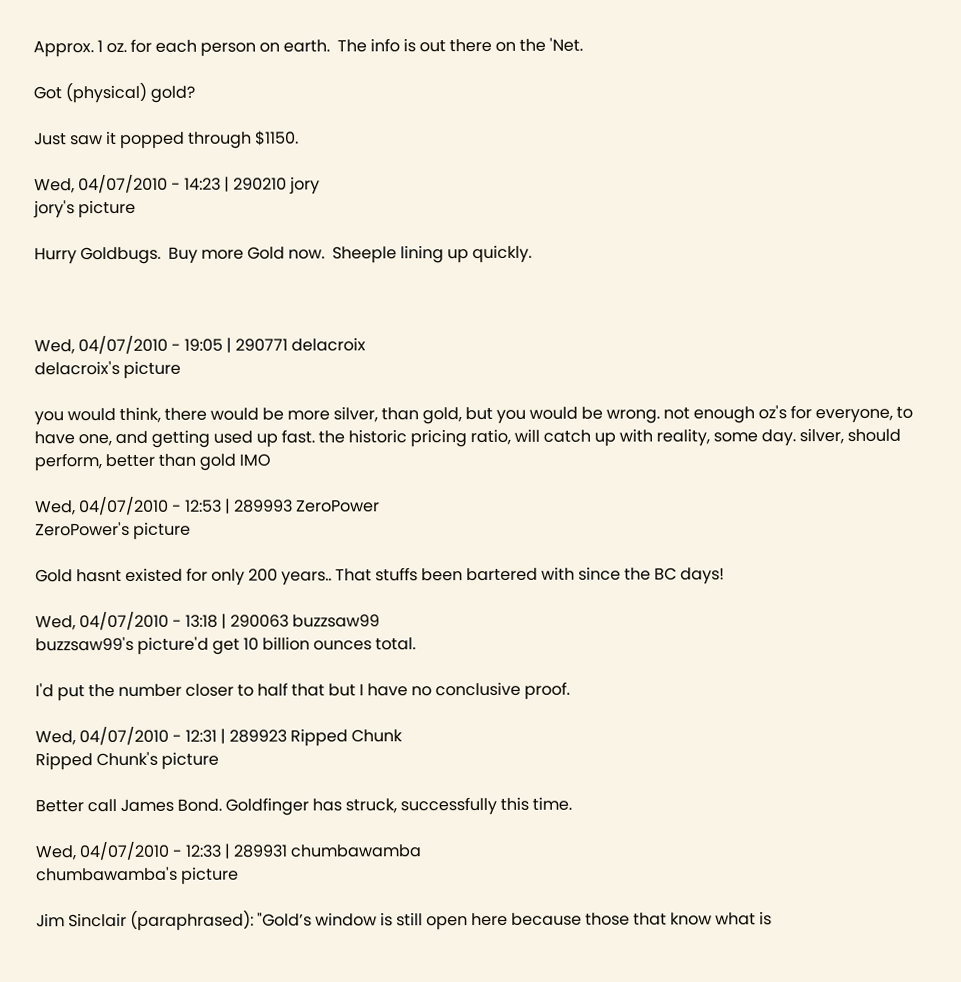Approx. 1 oz. for each person on earth.  The info is out there on the 'Net.

Got (physical) gold?

Just saw it popped through $1150.

Wed, 04/07/2010 - 14:23 | 290210 jory
jory's picture

Hurry Goldbugs.  Buy more Gold now.  Sheeple lining up quickly.



Wed, 04/07/2010 - 19:05 | 290771 delacroix
delacroix's picture

you would think, there would be more silver, than gold, but you would be wrong. not enough oz's for everyone, to have one, and getting used up fast. the historic pricing ratio, will catch up with reality, some day. silver, should perform, better than gold IMO

Wed, 04/07/2010 - 12:53 | 289993 ZeroPower
ZeroPower's picture

Gold hasnt existed for only 200 years.. That stuffs been bartered with since the BC days!

Wed, 04/07/2010 - 13:18 | 290063 buzzsaw99
buzzsaw99's picture'd get 10 billion ounces total.

I'd put the number closer to half that but I have no conclusive proof.

Wed, 04/07/2010 - 12:31 | 289923 Ripped Chunk
Ripped Chunk's picture

Better call James Bond. Goldfinger has struck, successfully this time.

Wed, 04/07/2010 - 12:33 | 289931 chumbawamba
chumbawamba's picture

Jim Sinclair (paraphrased): "Gold’s window is still open here because those that know what is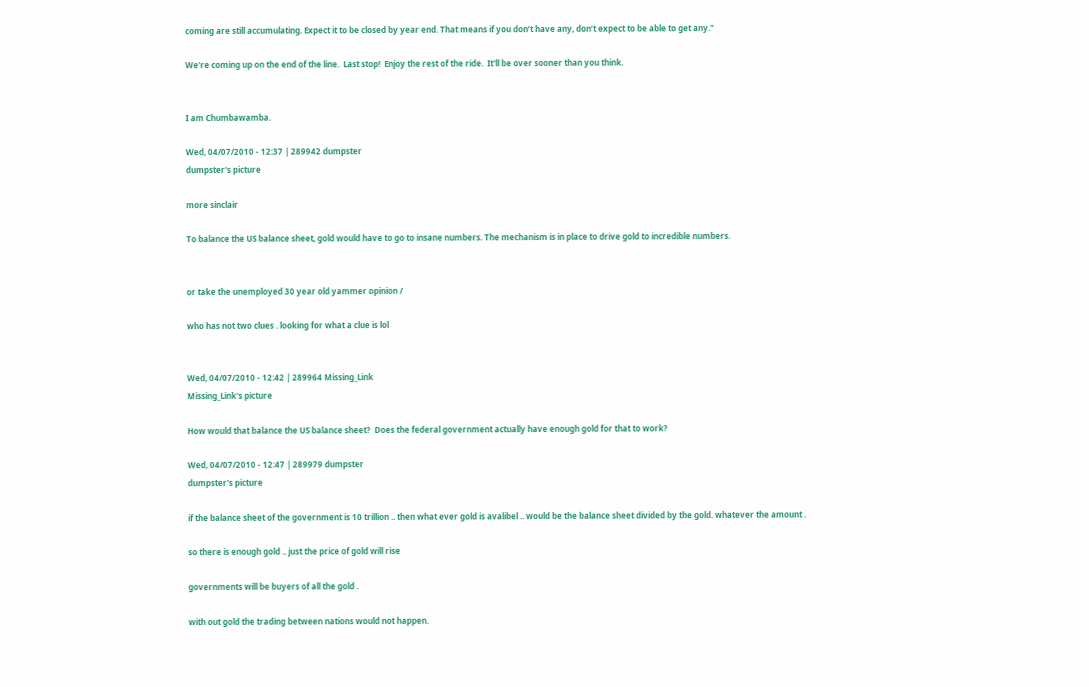coming are still accumulating. Expect it to be closed by year end. That means if you don’t have any, don’t expect to be able to get any."

We're coming up on the end of the line.  Last stop!  Enjoy the rest of the ride.  It'll be over sooner than you think.


I am Chumbawamba.

Wed, 04/07/2010 - 12:37 | 289942 dumpster
dumpster's picture

more sinclair

To balance the US balance sheet, gold would have to go to insane numbers. The mechanism is in place to drive gold to incredible numbers.


or take the unemployed 30 year old yammer opinion /

who has not two clues . looking for what a clue is lol


Wed, 04/07/2010 - 12:42 | 289964 Missing_Link
Missing_Link's picture

How would that balance the US balance sheet?  Does the federal government actually have enough gold for that to work?

Wed, 04/07/2010 - 12:47 | 289979 dumpster
dumpster's picture

if the balance sheet of the government is 10 trillion .. then what ever gold is avalibel .. would be the balance sheet divided by the gold. whatever the amount .

so there is enough gold .. just the price of gold will rise

governments will be buyers of all the gold .

with out gold the trading between nations would not happen.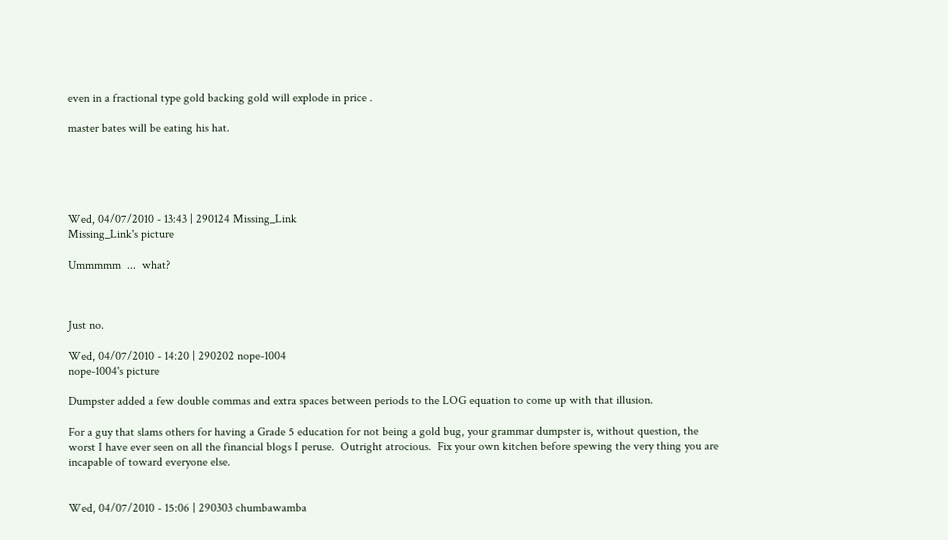even in a fractional type gold backing gold will explode in price .

master bates will be eating his hat.





Wed, 04/07/2010 - 13:43 | 290124 Missing_Link
Missing_Link's picture

Ummmmm  ...  what?



Just no.

Wed, 04/07/2010 - 14:20 | 290202 nope-1004
nope-1004's picture

Dumpster added a few double commas and extra spaces between periods to the LOG equation to come up with that illusion.

For a guy that slams others for having a Grade 5 education for not being a gold bug, your grammar dumpster is, without question, the worst I have ever seen on all the financial blogs I peruse.  Outright atrocious.  Fix your own kitchen before spewing the very thing you are incapable of toward everyone else.


Wed, 04/07/2010 - 15:06 | 290303 chumbawamba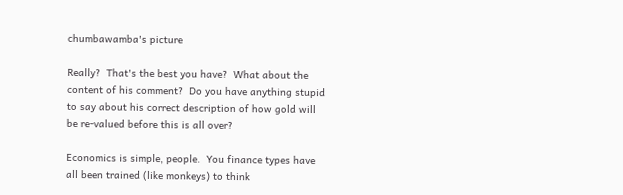chumbawamba's picture

Really?  That's the best you have?  What about the content of his comment?  Do you have anything stupid to say about his correct description of how gold will be re-valued before this is all over?

Economics is simple, people.  You finance types have all been trained (like monkeys) to think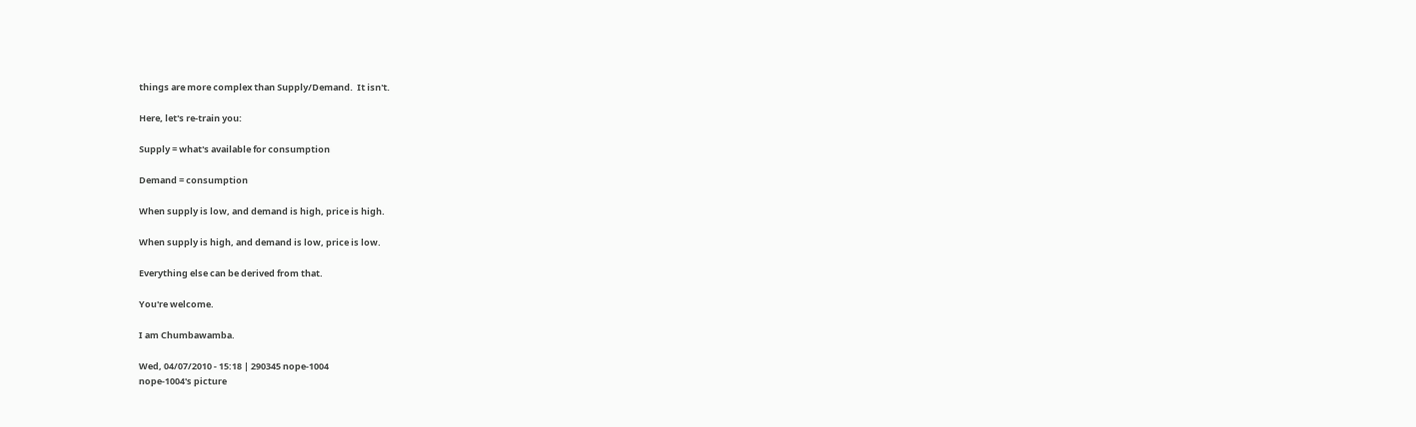things are more complex than Supply/Demand.  It isn't.

Here, let's re-train you:

Supply = what's available for consumption

Demand = consumption

When supply is low, and demand is high, price is high.

When supply is high, and demand is low, price is low.

Everything else can be derived from that.

You're welcome.

I am Chumbawamba.

Wed, 04/07/2010 - 15:18 | 290345 nope-1004
nope-1004's picture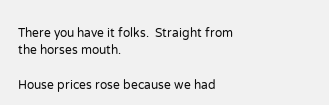There you have it folks.  Straight from the horses mouth.

House prices rose because we had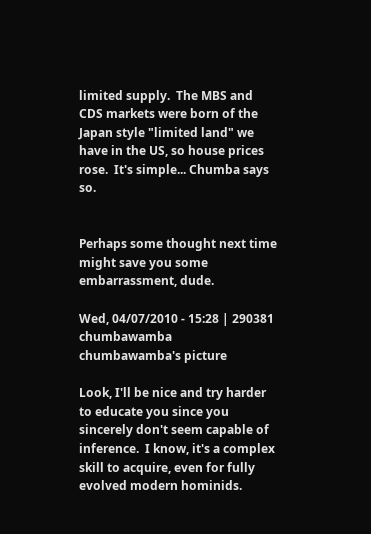limited supply.  The MBS and CDS markets were born of the Japan style "limited land" we have in the US, so house prices rose.  It's simple... Chumba says so.


Perhaps some thought next time might save you some embarrassment, dude.

Wed, 04/07/2010 - 15:28 | 290381 chumbawamba
chumbawamba's picture

Look, I'll be nice and try harder to educate you since you sincerely don't seem capable of inference.  I know, it's a complex skill to acquire, even for fully evolved modern hominids.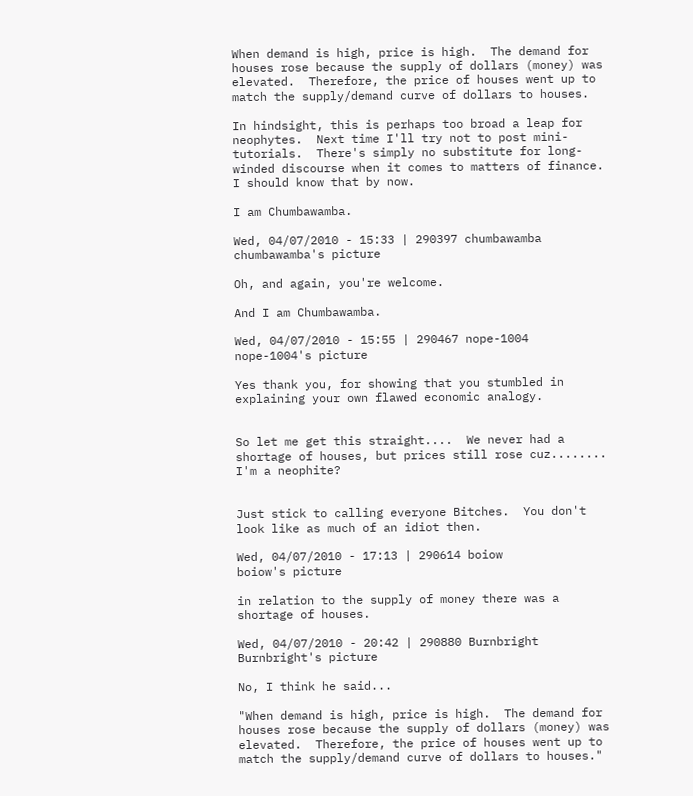When demand is high, price is high.  The demand for houses rose because the supply of dollars (money) was elevated.  Therefore, the price of houses went up to match the supply/demand curve of dollars to houses.

In hindsight, this is perhaps too broad a leap for neophytes.  Next time I'll try not to post mini-tutorials.  There's simply no substitute for long-winded discourse when it comes to matters of finance.  I should know that by now.

I am Chumbawamba.

Wed, 04/07/2010 - 15:33 | 290397 chumbawamba
chumbawamba's picture

Oh, and again, you're welcome.

And I am Chumbawamba.

Wed, 04/07/2010 - 15:55 | 290467 nope-1004
nope-1004's picture

Yes thank you, for showing that you stumbled in explaining your own flawed economic analogy.


So let me get this straight....  We never had a shortage of houses, but prices still rose cuz........ I'm a neophite?


Just stick to calling everyone Bitches.  You don't look like as much of an idiot then.

Wed, 04/07/2010 - 17:13 | 290614 boiow
boiow's picture

in relation to the supply of money there was a shortage of houses.

Wed, 04/07/2010 - 20:42 | 290880 Burnbright
Burnbright's picture

No, I think he said...

"When demand is high, price is high.  The demand for houses rose because the supply of dollars (money) was elevated.  Therefore, the price of houses went up to match the supply/demand curve of dollars to houses."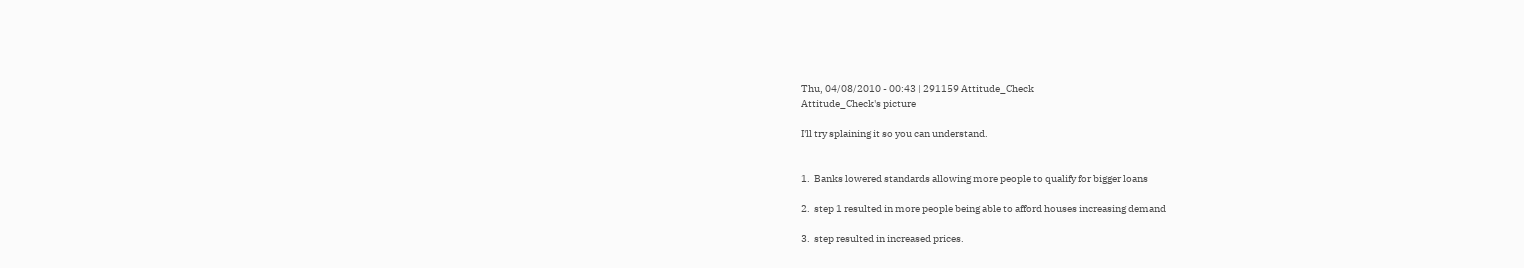Thu, 04/08/2010 - 00:43 | 291159 Attitude_Check
Attitude_Check's picture

I'll try splaining it so you can understand.


1.  Banks lowered standards allowing more people to qualify for bigger loans

2.  step 1 resulted in more people being able to afford houses increasing demand

3.  step resulted in increased prices.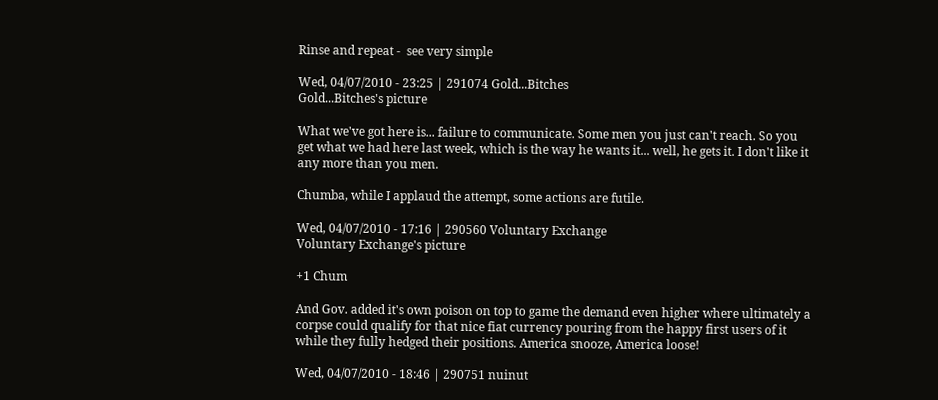Rinse and repeat -  see very simple

Wed, 04/07/2010 - 23:25 | 291074 Gold...Bitches
Gold...Bitches's picture

What we've got here is... failure to communicate. Some men you just can't reach. So you get what we had here last week, which is the way he wants it... well, he gets it. I don't like it any more than you men.

Chumba, while I applaud the attempt, some actions are futile.

Wed, 04/07/2010 - 17:16 | 290560 Voluntary Exchange
Voluntary Exchange's picture

+1 Chum

And Gov. added it's own poison on top to game the demand even higher where ultimately a corpse could qualify for that nice fiat currency pouring from the happy first users of it while they fully hedged their positions. America snooze, America loose!

Wed, 04/07/2010 - 18:46 | 290751 nuinut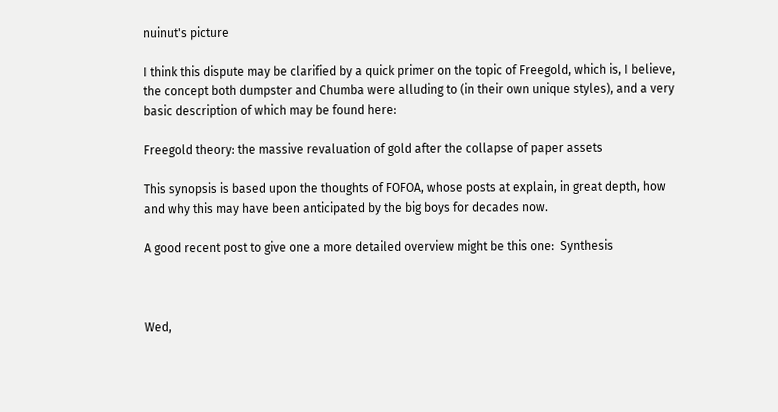nuinut's picture

I think this dispute may be clarified by a quick primer on the topic of Freegold, which is, I believe, the concept both dumpster and Chumba were alluding to (in their own unique styles), and a very basic description of which may be found here:

Freegold theory: the massive revaluation of gold after the collapse of paper assets

This synopsis is based upon the thoughts of FOFOA, whose posts at explain, in great depth, how and why this may have been anticipated by the big boys for decades now.

A good recent post to give one a more detailed overview might be this one:  Synthesis



Wed,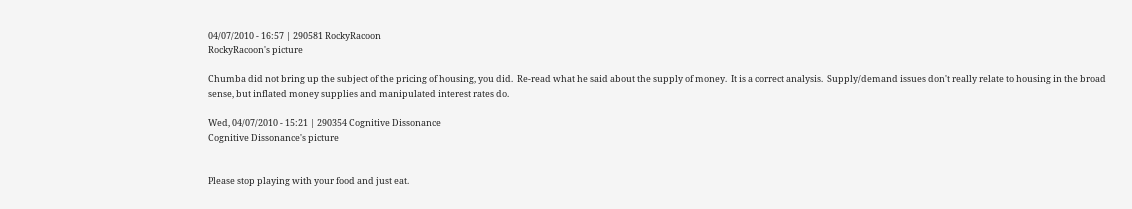04/07/2010 - 16:57 | 290581 RockyRacoon
RockyRacoon's picture

Chumba did not bring up the subject of the pricing of housing, you did.  Re-read what he said about the supply of money.  It is a correct analysis.  Supply/demand issues don't really relate to housing in the broad sense, but inflated money supplies and manipulated interest rates do.

Wed, 04/07/2010 - 15:21 | 290354 Cognitive Dissonance
Cognitive Dissonance's picture


Please stop playing with your food and just eat.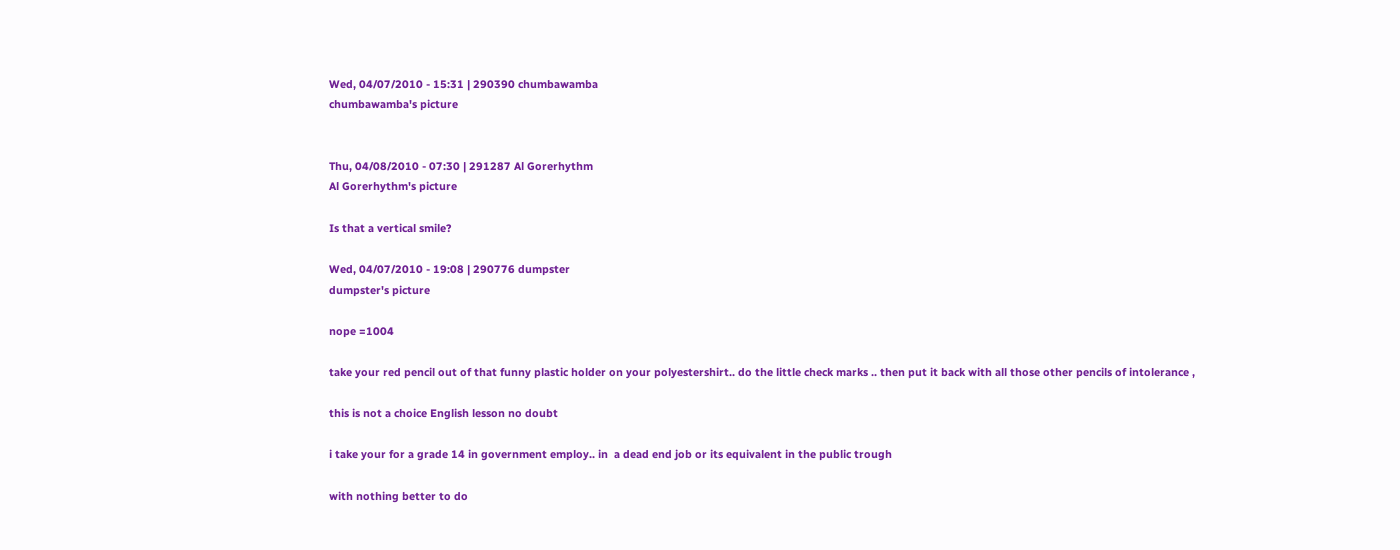Wed, 04/07/2010 - 15:31 | 290390 chumbawamba
chumbawamba's picture


Thu, 04/08/2010 - 07:30 | 291287 Al Gorerhythm
Al Gorerhythm's picture

Is that a vertical smile?

Wed, 04/07/2010 - 19:08 | 290776 dumpster
dumpster's picture

nope =1004

take your red pencil out of that funny plastic holder on your polyestershirt.. do the little check marks .. then put it back with all those other pencils of intolerance ,

this is not a choice English lesson no doubt

i take your for a grade 14 in government employ.. in  a dead end job or its equivalent in the public trough

with nothing better to do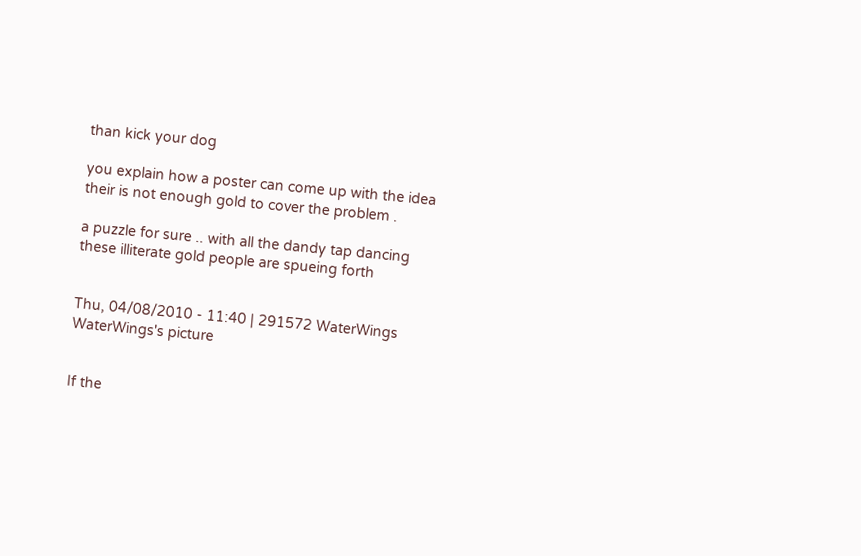than kick your dog

you explain how a poster can come up with the idea their is not enough gold to cover the problem .

a puzzle for sure .. with all the dandy tap dancing these illiterate gold people are spueing forth


Thu, 04/08/2010 - 11:40 | 291572 WaterWings
WaterWings's picture


If the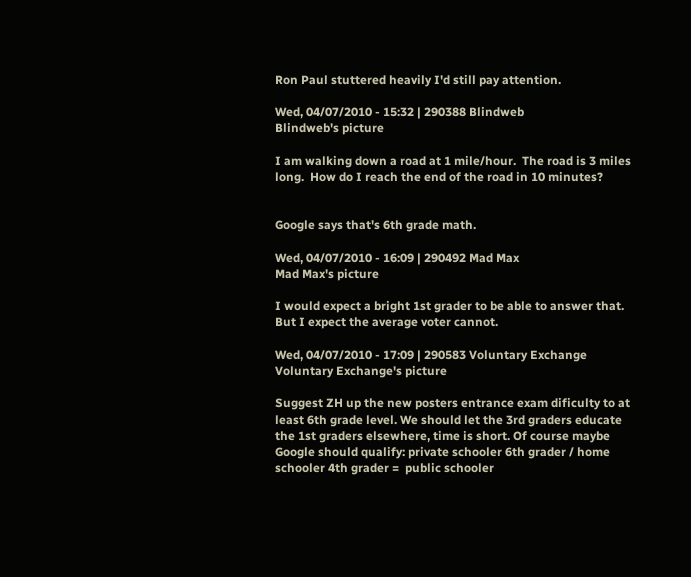Ron Paul stuttered heavily I'd still pay attention.

Wed, 04/07/2010 - 15:32 | 290388 Blindweb
Blindweb's picture

I am walking down a road at 1 mile/hour.  The road is 3 miles long.  How do I reach the end of the road in 10 minutes?


Google says that's 6th grade math.

Wed, 04/07/2010 - 16:09 | 290492 Mad Max
Mad Max's picture

I would expect a bright 1st grader to be able to answer that.  But I expect the average voter cannot.

Wed, 04/07/2010 - 17:09 | 290583 Voluntary Exchange
Voluntary Exchange's picture

Suggest ZH up the new posters entrance exam dificulty to at least 6th grade level. We should let the 3rd graders educate the 1st graders elsewhere, time is short. Of course maybe Google should qualify: private schooler 6th grader / home schooler 4th grader =  public schooler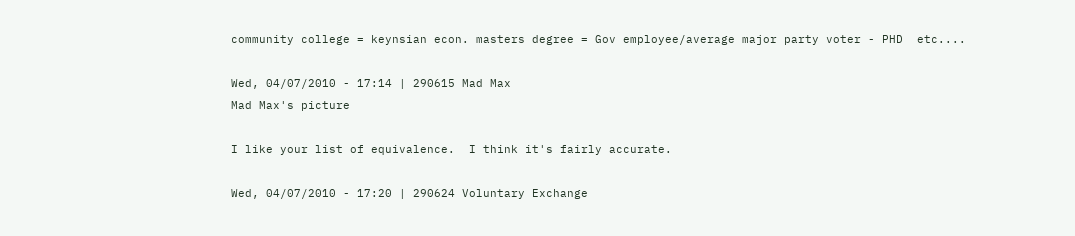community college = keynsian econ. masters degree = Gov employee/average major party voter - PHD  etc....

Wed, 04/07/2010 - 17:14 | 290615 Mad Max
Mad Max's picture

I like your list of equivalence.  I think it's fairly accurate.

Wed, 04/07/2010 - 17:20 | 290624 Voluntary Exchange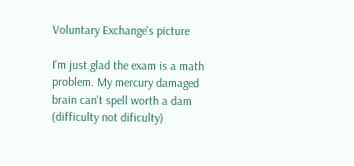Voluntary Exchange's picture

I'm just glad the exam is a math problem. My mercury damaged brain can't spell worth a dam (difficulty not dificulty)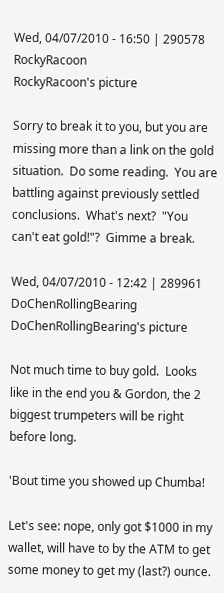Wed, 04/07/2010 - 16:50 | 290578 RockyRacoon
RockyRacoon's picture

Sorry to break it to you, but you are missing more than a link on the gold situation.  Do some reading.  You are battling against previously settled conclusions.  What's next?  "You can't eat gold!"?  Gimme a break.

Wed, 04/07/2010 - 12:42 | 289961 DoChenRollingBearing
DoChenRollingBearing's picture

Not much time to buy gold.  Looks like in the end you & Gordon, the 2 biggest trumpeters will be right before long.

'Bout time you showed up Chumba!

Let's see: nope, only got $1000 in my wallet, will have to by the ATM to get some money to get my (last?) ounce.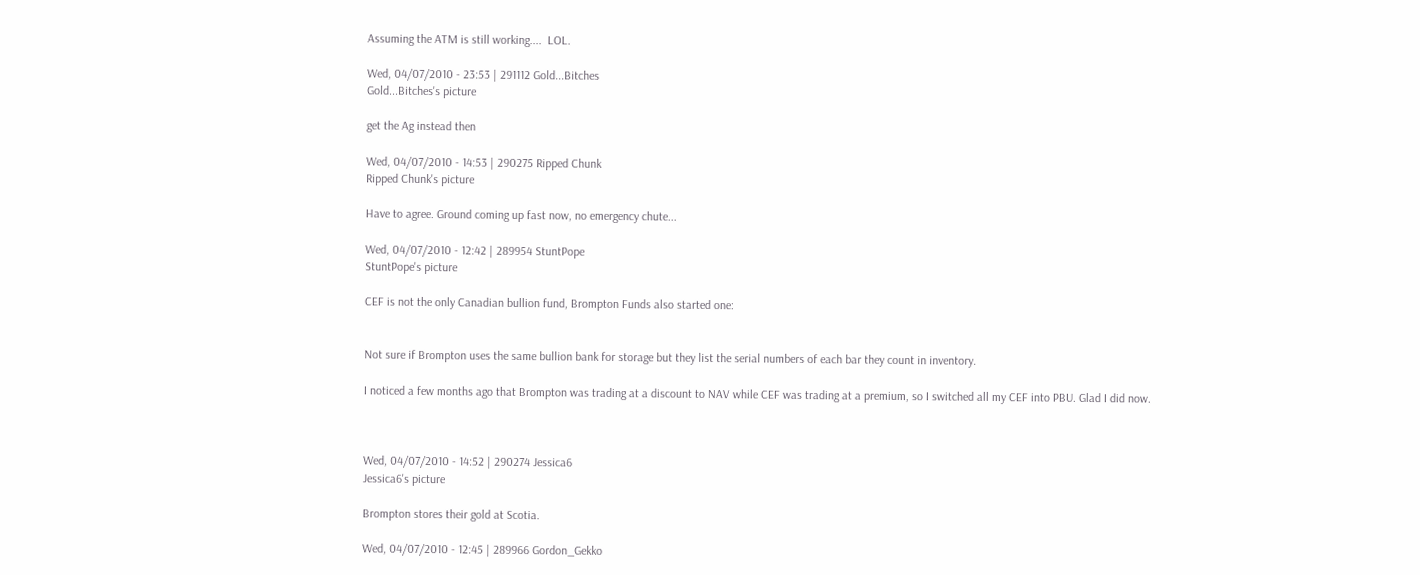Assuming the ATM is still working....  LOL.

Wed, 04/07/2010 - 23:53 | 291112 Gold...Bitches
Gold...Bitches's picture

get the Ag instead then

Wed, 04/07/2010 - 14:53 | 290275 Ripped Chunk
Ripped Chunk's picture

Have to agree. Ground coming up fast now, no emergency chute...

Wed, 04/07/2010 - 12:42 | 289954 StuntPope
StuntPope's picture

CEF is not the only Canadian bullion fund, Brompton Funds also started one:


Not sure if Brompton uses the same bullion bank for storage but they list the serial numbers of each bar they count in inventory.

I noticed a few months ago that Brompton was trading at a discount to NAV while CEF was trading at a premium, so I switched all my CEF into PBU. Glad I did now.



Wed, 04/07/2010 - 14:52 | 290274 Jessica6
Jessica6's picture

Brompton stores their gold at Scotia.

Wed, 04/07/2010 - 12:45 | 289966 Gordon_Gekko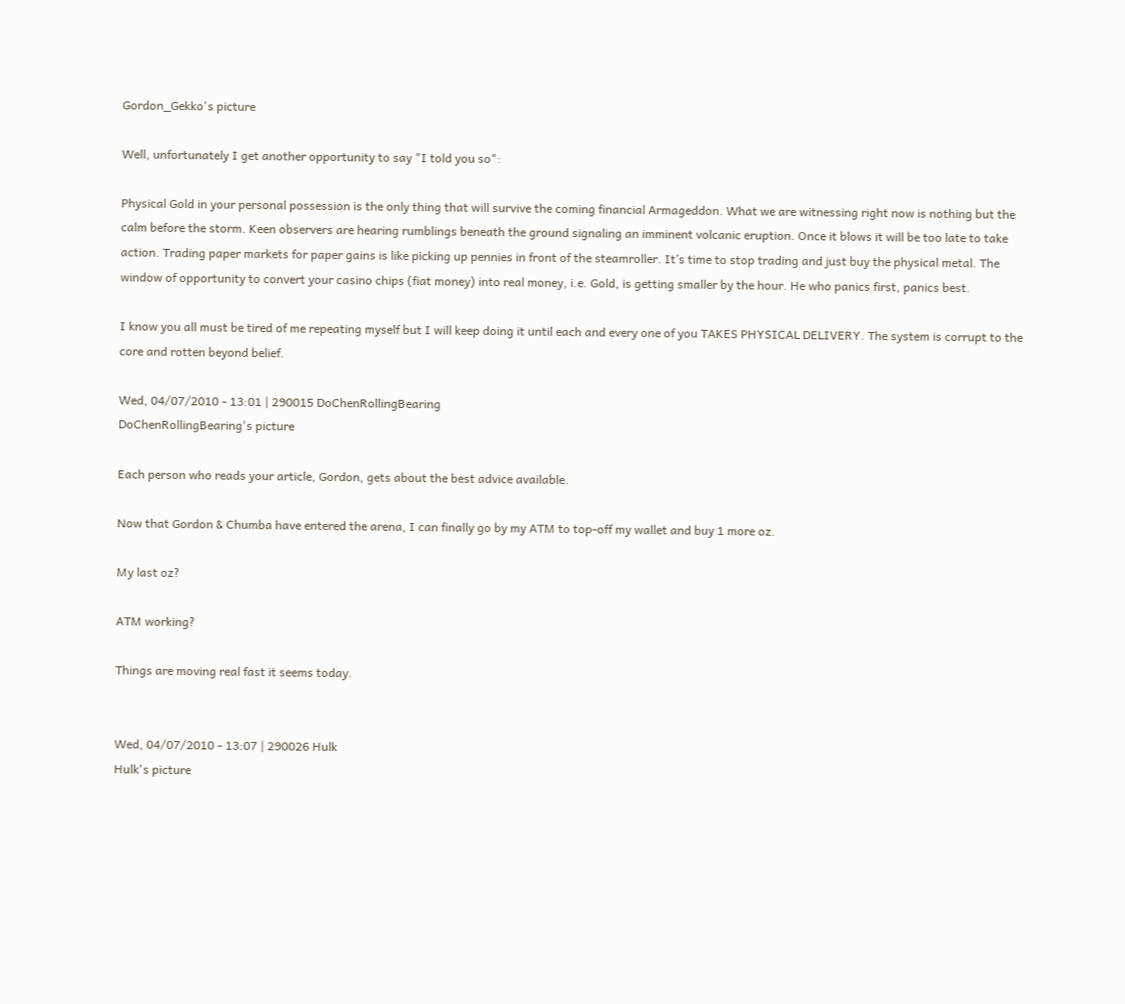Gordon_Gekko's picture

Well, unfortunately I get another opportunity to say "I told you so":

Physical Gold in your personal possession is the only thing that will survive the coming financial Armageddon. What we are witnessing right now is nothing but the calm before the storm. Keen observers are hearing rumblings beneath the ground signaling an imminent volcanic eruption. Once it blows it will be too late to take action. Trading paper markets for paper gains is like picking up pennies in front of the steamroller. It’s time to stop trading and just buy the physical metal. The window of opportunity to convert your casino chips (fiat money) into real money, i.e. Gold, is getting smaller by the hour. He who panics first, panics best.

I know you all must be tired of me repeating myself but I will keep doing it until each and every one of you TAKES PHYSICAL DELIVERY. The system is corrupt to the core and rotten beyond belief.

Wed, 04/07/2010 - 13:01 | 290015 DoChenRollingBearing
DoChenRollingBearing's picture

Each person who reads your article, Gordon, gets about the best advice available.

Now that Gordon & Chumba have entered the arena, I can finally go by my ATM to top-off my wallet and buy 1 more oz.

My last oz?

ATM working?

Things are moving real fast it seems today.


Wed, 04/07/2010 - 13:07 | 290026 Hulk
Hulk's picture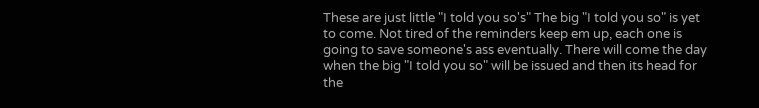These are just little "I told you so's" The big "I told you so" is yet to come. Not tired of the reminders keep em up, each one is going to save someone's ass eventually. There will come the day when the big "I told you so" will be issued and then its head for the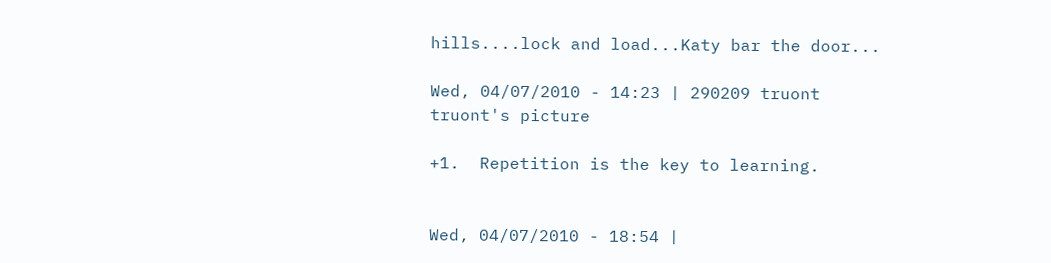hills....lock and load...Katy bar the door...

Wed, 04/07/2010 - 14:23 | 290209 truont
truont's picture

+1.  Repetition is the key to learning.


Wed, 04/07/2010 - 18:54 |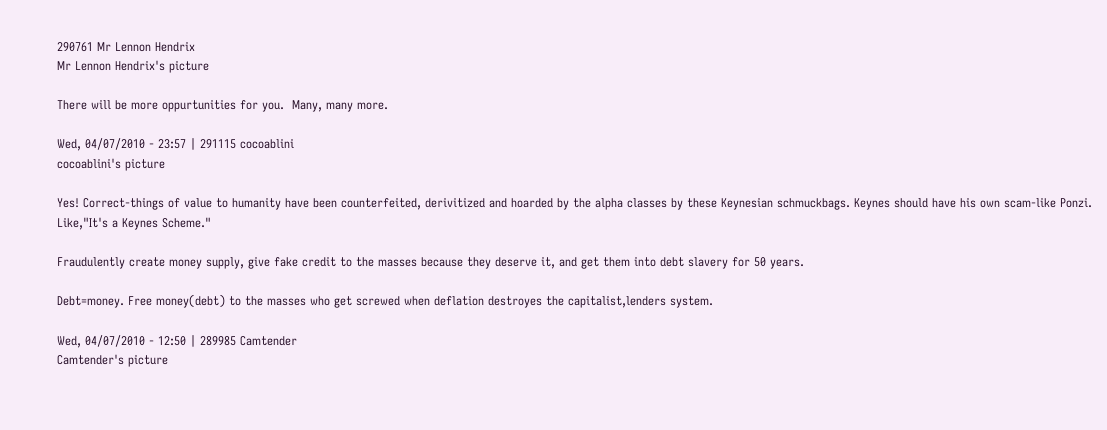290761 Mr Lennon Hendrix
Mr Lennon Hendrix's picture

There will be more oppurtunities for you.  Many, many more.

Wed, 04/07/2010 - 23:57 | 291115 cocoablini
cocoablini's picture

Yes! Correct-things of value to humanity have been counterfeited, derivitized and hoarded by the alpha classes by these Keynesian schmuckbags. Keynes should have his own scam-like Ponzi. Like,"It's a Keynes Scheme."

Fraudulently create money supply, give fake credit to the masses because they deserve it, and get them into debt slavery for 50 years.

Debt=money. Free money(debt) to the masses who get screwed when deflation destroyes the capitalist,lenders system.

Wed, 04/07/2010 - 12:50 | 289985 Camtender
Camtender's picture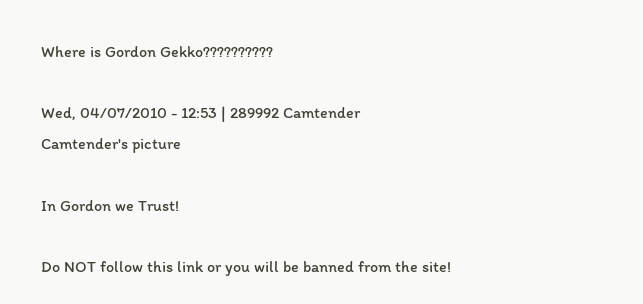Where is Gordon Gekko??????????

Wed, 04/07/2010 - 12:53 | 289992 Camtender
Camtender's picture

In Gordon we Trust!

Do NOT follow this link or you will be banned from the site!